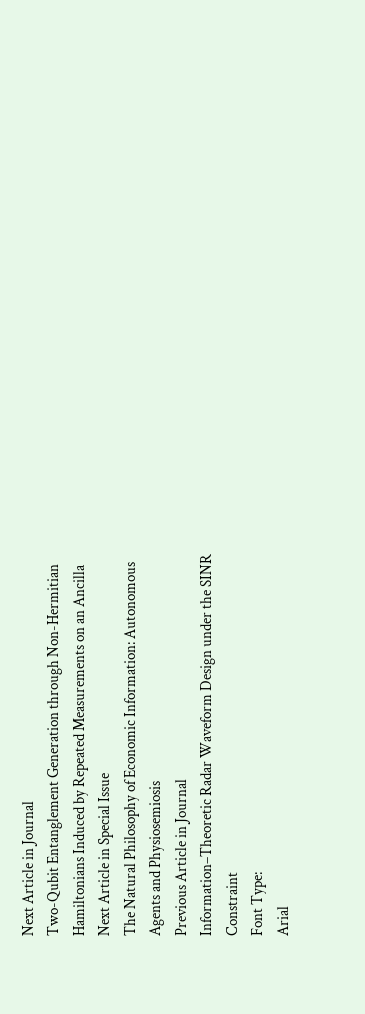Next Article in Journal
Two-Qubit Entanglement Generation through Non-Hermitian Hamiltonians Induced by Repeated Measurements on an Ancilla
Next Article in Special Issue
The Natural Philosophy of Economic Information: Autonomous Agents and Physiosemiosis
Previous Article in Journal
Information–Theoretic Radar Waveform Design under the SINR Constraint
Font Type:
Arial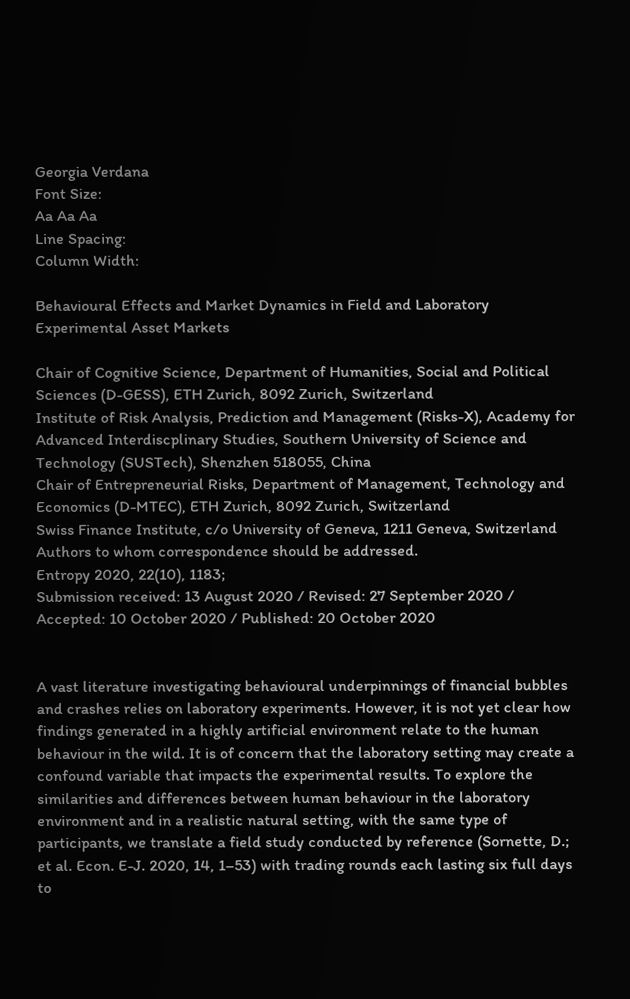Georgia Verdana
Font Size:
Aa Aa Aa
Line Spacing:
Column Width:

Behavioural Effects and Market Dynamics in Field and Laboratory Experimental Asset Markets

Chair of Cognitive Science, Department of Humanities, Social and Political Sciences (D-GESS), ETH Zurich, 8092 Zurich, Switzerland
Institute of Risk Analysis, Prediction and Management (Risks-X), Academy for Advanced Interdiscplinary Studies, Southern University of Science and Technology (SUSTech), Shenzhen 518055, China
Chair of Entrepreneurial Risks, Department of Management, Technology and Economics (D-MTEC), ETH Zurich, 8092 Zurich, Switzerland
Swiss Finance Institute, c/o University of Geneva, 1211 Geneva, Switzerland
Authors to whom correspondence should be addressed.
Entropy 2020, 22(10), 1183;
Submission received: 13 August 2020 / Revised: 27 September 2020 / Accepted: 10 October 2020 / Published: 20 October 2020


A vast literature investigating behavioural underpinnings of financial bubbles and crashes relies on laboratory experiments. However, it is not yet clear how findings generated in a highly artificial environment relate to the human behaviour in the wild. It is of concern that the laboratory setting may create a confound variable that impacts the experimental results. To explore the similarities and differences between human behaviour in the laboratory environment and in a realistic natural setting, with the same type of participants, we translate a field study conducted by reference (Sornette, D.; et al. Econ. E-J. 2020, 14, 1–53) with trading rounds each lasting six full days to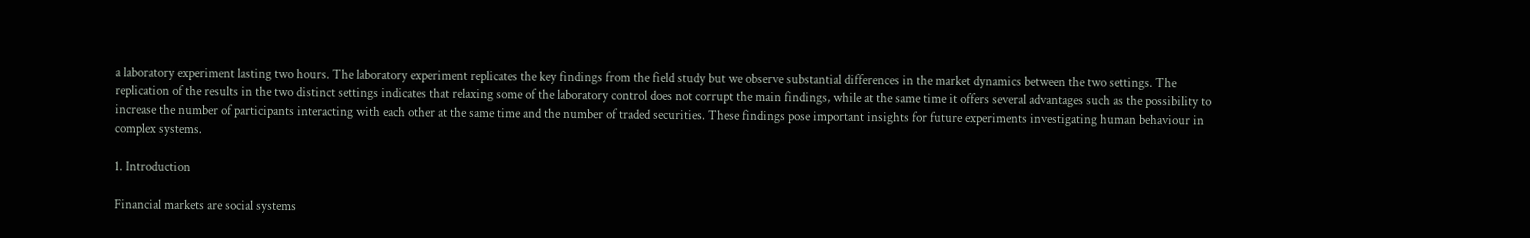a laboratory experiment lasting two hours. The laboratory experiment replicates the key findings from the field study but we observe substantial differences in the market dynamics between the two settings. The replication of the results in the two distinct settings indicates that relaxing some of the laboratory control does not corrupt the main findings, while at the same time it offers several advantages such as the possibility to increase the number of participants interacting with each other at the same time and the number of traded securities. These findings pose important insights for future experiments investigating human behaviour in complex systems.

1. Introduction

Financial markets are social systems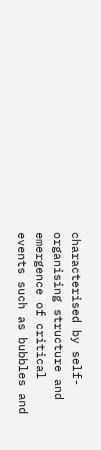characterised by self-organising structure and emergence of critical events such as bubbles and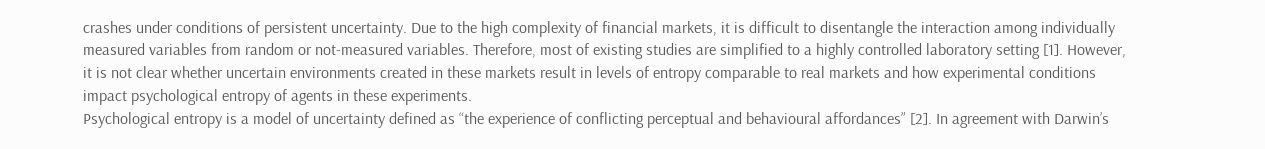crashes under conditions of persistent uncertainty. Due to the high complexity of financial markets, it is difficult to disentangle the interaction among individually measured variables from random or not-measured variables. Therefore, most of existing studies are simplified to a highly controlled laboratory setting [1]. However, it is not clear whether uncertain environments created in these markets result in levels of entropy comparable to real markets and how experimental conditions impact psychological entropy of agents in these experiments.
Psychological entropy is a model of uncertainty defined as “the experience of conflicting perceptual and behavioural affordances” [2]. In agreement with Darwin’s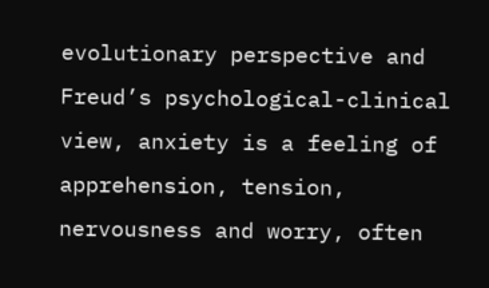evolutionary perspective and Freud’s psychological-clinical view, anxiety is a feeling of apprehension, tension, nervousness and worry, often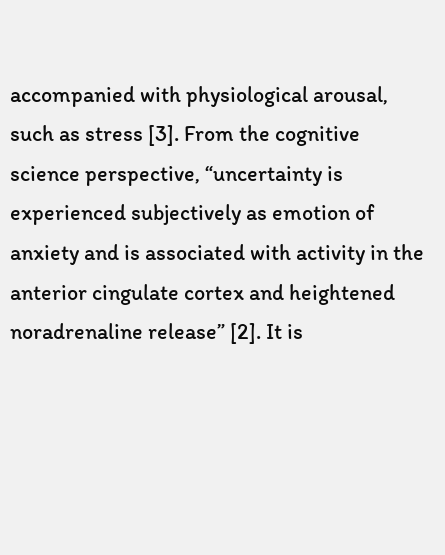accompanied with physiological arousal, such as stress [3]. From the cognitive science perspective, “uncertainty is experienced subjectively as emotion of anxiety and is associated with activity in the anterior cingulate cortex and heightened noradrenaline release” [2]. It is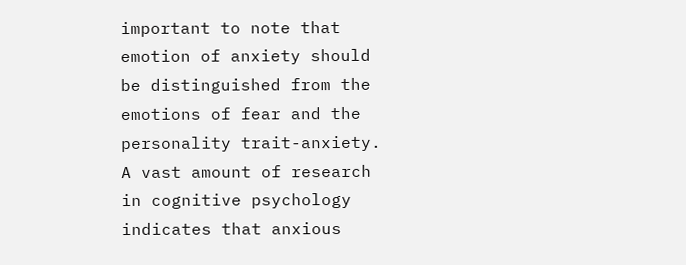important to note that emotion of anxiety should be distinguished from the emotions of fear and the personality trait-anxiety. A vast amount of research in cognitive psychology indicates that anxious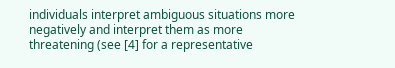individuals interpret ambiguous situations more negatively and interpret them as more threatening (see [4] for a representative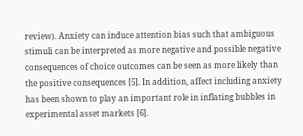review). Anxiety can induce attention bias such that ambiguous stimuli can be interpreted as more negative and possible negative consequences of choice outcomes can be seen as more likely than the positive consequences [5]. In addition, affect including anxiety has been shown to play an important role in inflating bubbles in experimental asset markets [6].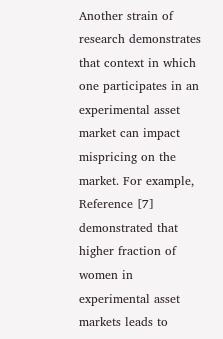Another strain of research demonstrates that context in which one participates in an experimental asset market can impact mispricing on the market. For example, Reference [7] demonstrated that higher fraction of women in experimental asset markets leads to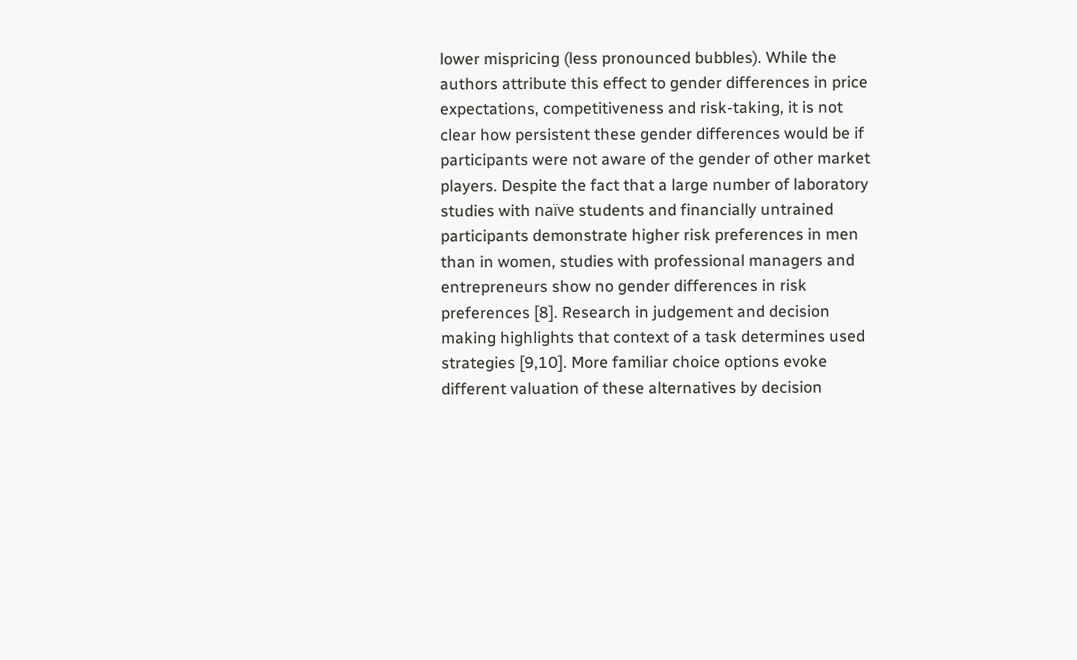lower mispricing (less pronounced bubbles). While the authors attribute this effect to gender differences in price expectations, competitiveness and risk-taking, it is not clear how persistent these gender differences would be if participants were not aware of the gender of other market players. Despite the fact that a large number of laboratory studies with naïve students and financially untrained participants demonstrate higher risk preferences in men than in women, studies with professional managers and entrepreneurs show no gender differences in risk preferences [8]. Research in judgement and decision making highlights that context of a task determines used strategies [9,10]. More familiar choice options evoke different valuation of these alternatives by decision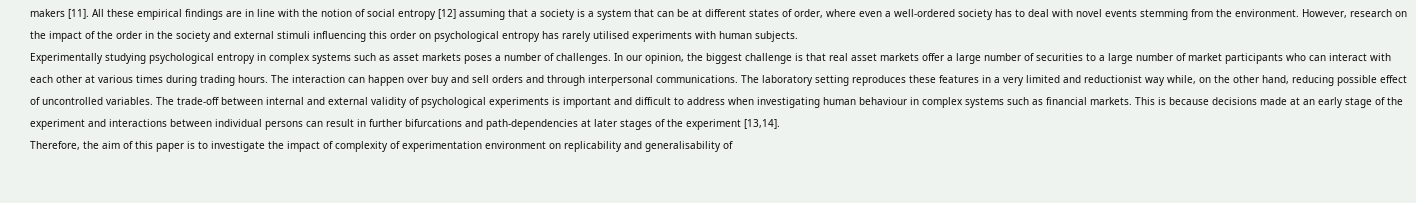makers [11]. All these empirical findings are in line with the notion of social entropy [12] assuming that a society is a system that can be at different states of order, where even a well-ordered society has to deal with novel events stemming from the environment. However, research on the impact of the order in the society and external stimuli influencing this order on psychological entropy has rarely utilised experiments with human subjects.
Experimentally studying psychological entropy in complex systems such as asset markets poses a number of challenges. In our opinion, the biggest challenge is that real asset markets offer a large number of securities to a large number of market participants who can interact with each other at various times during trading hours. The interaction can happen over buy and sell orders and through interpersonal communications. The laboratory setting reproduces these features in a very limited and reductionist way while, on the other hand, reducing possible effect of uncontrolled variables. The trade-off between internal and external validity of psychological experiments is important and difficult to address when investigating human behaviour in complex systems such as financial markets. This is because decisions made at an early stage of the experiment and interactions between individual persons can result in further bifurcations and path-dependencies at later stages of the experiment [13,14].
Therefore, the aim of this paper is to investigate the impact of complexity of experimentation environment on replicability and generalisability of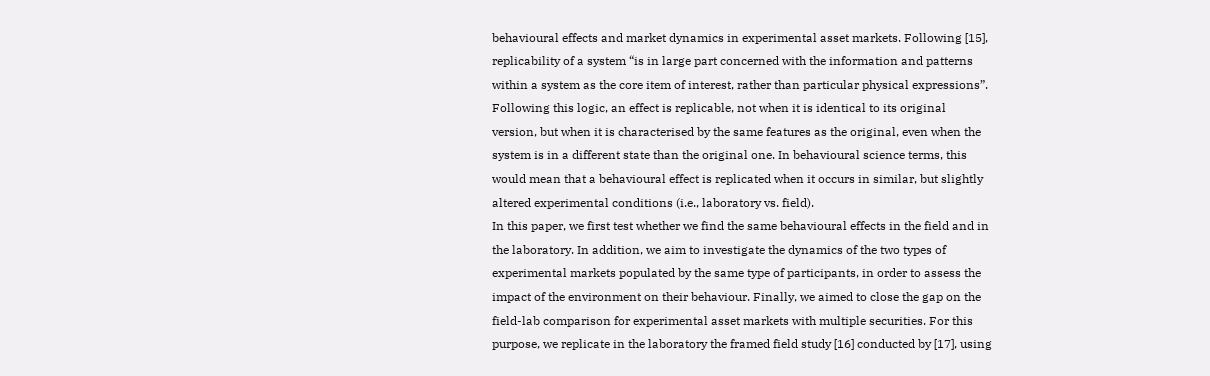behavioural effects and market dynamics in experimental asset markets. Following [15], replicability of a system “is in large part concerned with the information and patterns within a system as the core item of interest, rather than particular physical expressions”. Following this logic, an effect is replicable, not when it is identical to its original version, but when it is characterised by the same features as the original, even when the system is in a different state than the original one. In behavioural science terms, this would mean that a behavioural effect is replicated when it occurs in similar, but slightly altered experimental conditions (i.e., laboratory vs. field).
In this paper, we first test whether we find the same behavioural effects in the field and in the laboratory. In addition, we aim to investigate the dynamics of the two types of experimental markets populated by the same type of participants, in order to assess the impact of the environment on their behaviour. Finally, we aimed to close the gap on the field-lab comparison for experimental asset markets with multiple securities. For this purpose, we replicate in the laboratory the framed field study [16] conducted by [17], using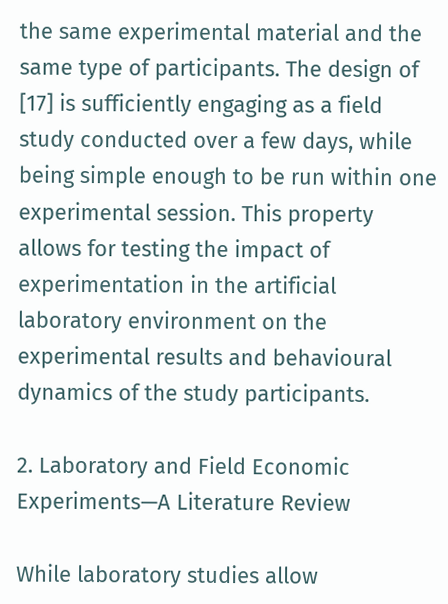the same experimental material and the same type of participants. The design of [17] is sufficiently engaging as a field study conducted over a few days, while being simple enough to be run within one experimental session. This property allows for testing the impact of experimentation in the artificial laboratory environment on the experimental results and behavioural dynamics of the study participants.

2. Laboratory and Field Economic Experiments—A Literature Review

While laboratory studies allow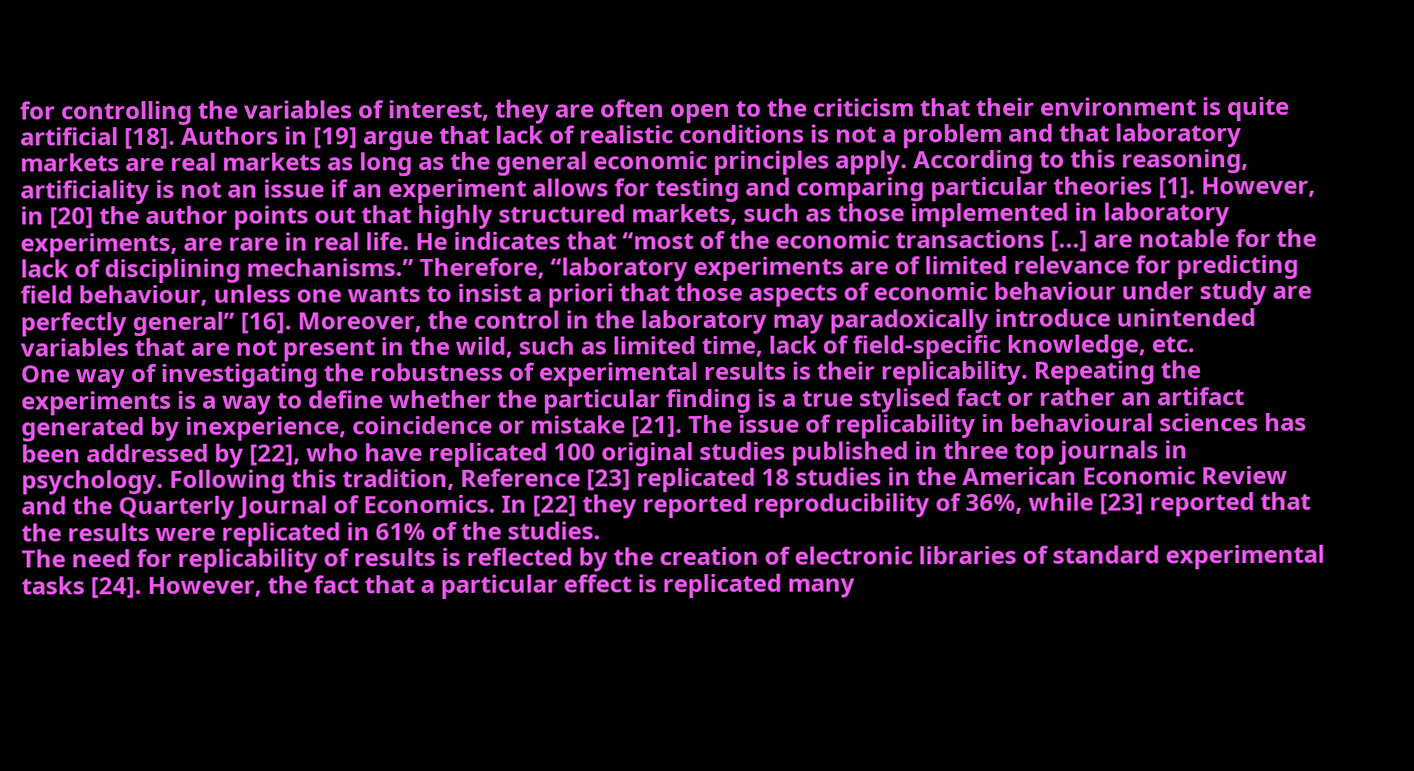for controlling the variables of interest, they are often open to the criticism that their environment is quite artificial [18]. Authors in [19] argue that lack of realistic conditions is not a problem and that laboratory markets are real markets as long as the general economic principles apply. According to this reasoning, artificiality is not an issue if an experiment allows for testing and comparing particular theories [1]. However, in [20] the author points out that highly structured markets, such as those implemented in laboratory experiments, are rare in real life. He indicates that “most of the economic transactions [...] are notable for the lack of disciplining mechanisms.” Therefore, “laboratory experiments are of limited relevance for predicting field behaviour, unless one wants to insist a priori that those aspects of economic behaviour under study are perfectly general” [16]. Moreover, the control in the laboratory may paradoxically introduce unintended variables that are not present in the wild, such as limited time, lack of field-specific knowledge, etc.
One way of investigating the robustness of experimental results is their replicability. Repeating the experiments is a way to define whether the particular finding is a true stylised fact or rather an artifact generated by inexperience, coincidence or mistake [21]. The issue of replicability in behavioural sciences has been addressed by [22], who have replicated 100 original studies published in three top journals in psychology. Following this tradition, Reference [23] replicated 18 studies in the American Economic Review and the Quarterly Journal of Economics. In [22] they reported reproducibility of 36%, while [23] reported that the results were replicated in 61% of the studies.
The need for replicability of results is reflected by the creation of electronic libraries of standard experimental tasks [24]. However, the fact that a particular effect is replicated many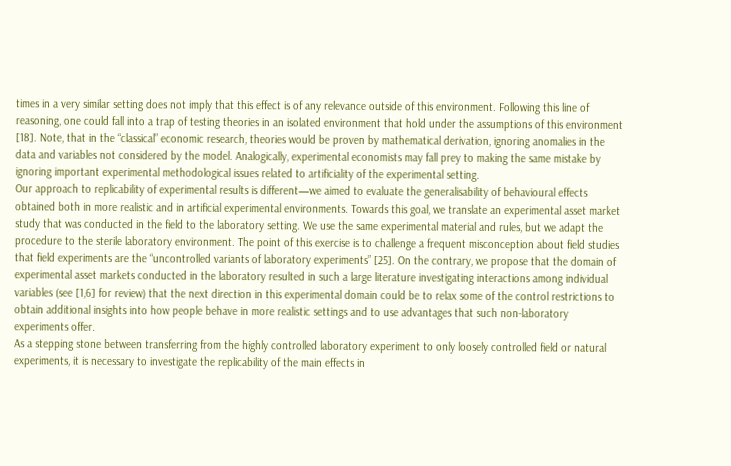times in a very similar setting does not imply that this effect is of any relevance outside of this environment. Following this line of reasoning, one could fall into a trap of testing theories in an isolated environment that hold under the assumptions of this environment [18]. Note, that in the “classical” economic research, theories would be proven by mathematical derivation, ignoring anomalies in the data and variables not considered by the model. Analogically, experimental economists may fall prey to making the same mistake by ignoring important experimental methodological issues related to artificiality of the experimental setting.
Our approach to replicability of experimental results is different—we aimed to evaluate the generalisability of behavioural effects obtained both in more realistic and in artificial experimental environments. Towards this goal, we translate an experimental asset market study that was conducted in the field to the laboratory setting. We use the same experimental material and rules, but we adapt the procedure to the sterile laboratory environment. The point of this exercise is to challenge a frequent misconception about field studies that field experiments are the “uncontrolled variants of laboratory experiments” [25]. On the contrary, we propose that the domain of experimental asset markets conducted in the laboratory resulted in such a large literature investigating interactions among individual variables (see [1,6] for review) that the next direction in this experimental domain could be to relax some of the control restrictions to obtain additional insights into how people behave in more realistic settings and to use advantages that such non-laboratory experiments offer.
As a stepping stone between transferring from the highly controlled laboratory experiment to only loosely controlled field or natural experiments, it is necessary to investigate the replicability of the main effects in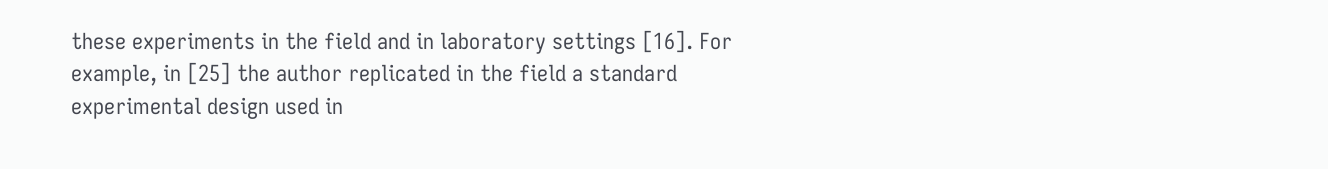these experiments in the field and in laboratory settings [16]. For example, in [25] the author replicated in the field a standard experimental design used in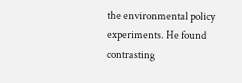the environmental policy experiments. He found contrasting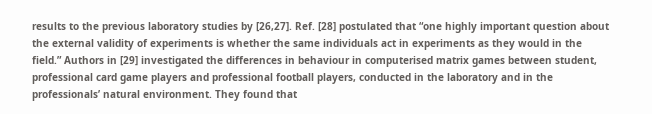results to the previous laboratory studies by [26,27]. Ref. [28] postulated that “one highly important question about the external validity of experiments is whether the same individuals act in experiments as they would in the field.” Authors in [29] investigated the differences in behaviour in computerised matrix games between student, professional card game players and professional football players, conducted in the laboratory and in the professionals’ natural environment. They found that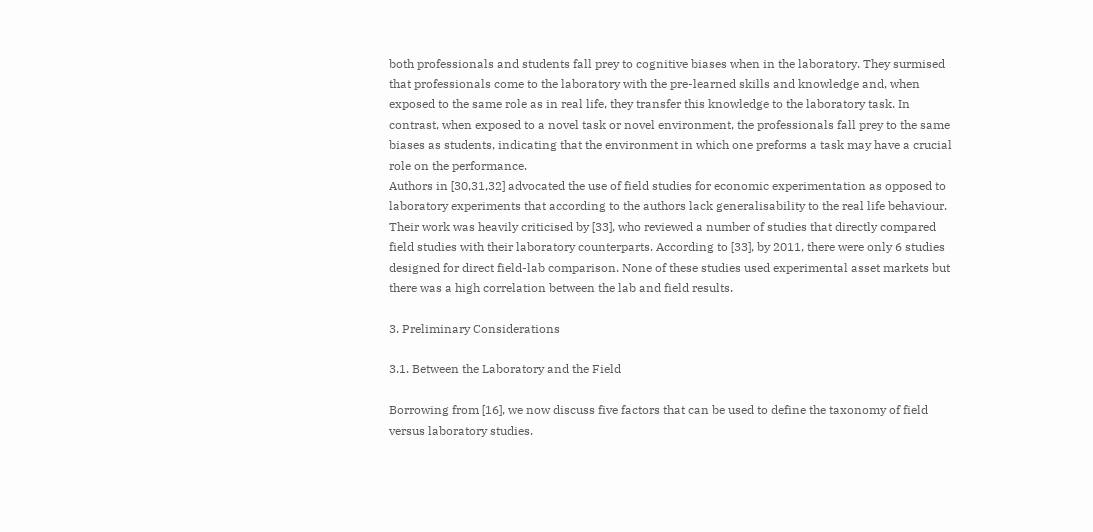both professionals and students fall prey to cognitive biases when in the laboratory. They surmised that professionals come to the laboratory with the pre-learned skills and knowledge and, when exposed to the same role as in real life, they transfer this knowledge to the laboratory task. In contrast, when exposed to a novel task or novel environment, the professionals fall prey to the same biases as students, indicating that the environment in which one preforms a task may have a crucial role on the performance.
Authors in [30,31,32] advocated the use of field studies for economic experimentation as opposed to laboratory experiments that according to the authors lack generalisability to the real life behaviour. Their work was heavily criticised by [33], who reviewed a number of studies that directly compared field studies with their laboratory counterparts. According to [33], by 2011, there were only 6 studies designed for direct field-lab comparison. None of these studies used experimental asset markets but there was a high correlation between the lab and field results.

3. Preliminary Considerations

3.1. Between the Laboratory and the Field

Borrowing from [16], we now discuss five factors that can be used to define the taxonomy of field versus laboratory studies.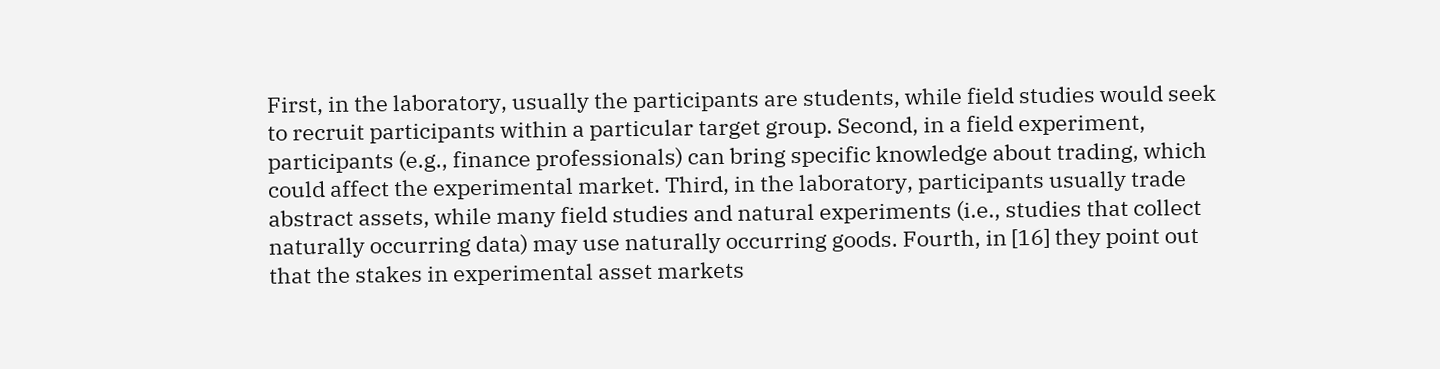First, in the laboratory, usually the participants are students, while field studies would seek to recruit participants within a particular target group. Second, in a field experiment, participants (e.g., finance professionals) can bring specific knowledge about trading, which could affect the experimental market. Third, in the laboratory, participants usually trade abstract assets, while many field studies and natural experiments (i.e., studies that collect naturally occurring data) may use naturally occurring goods. Fourth, in [16] they point out that the stakes in experimental asset markets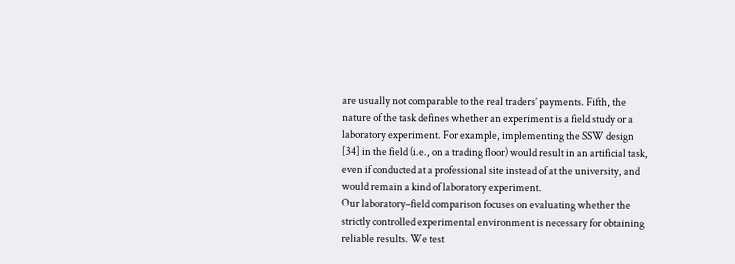are usually not comparable to the real traders’ payments. Fifth, the nature of the task defines whether an experiment is a field study or a laboratory experiment. For example, implementing the SSW design [34] in the field (i.e., on a trading floor) would result in an artificial task, even if conducted at a professional site instead of at the university, and would remain a kind of laboratory experiment.
Our laboratory–field comparison focuses on evaluating whether the strictly controlled experimental environment is necessary for obtaining reliable results. We test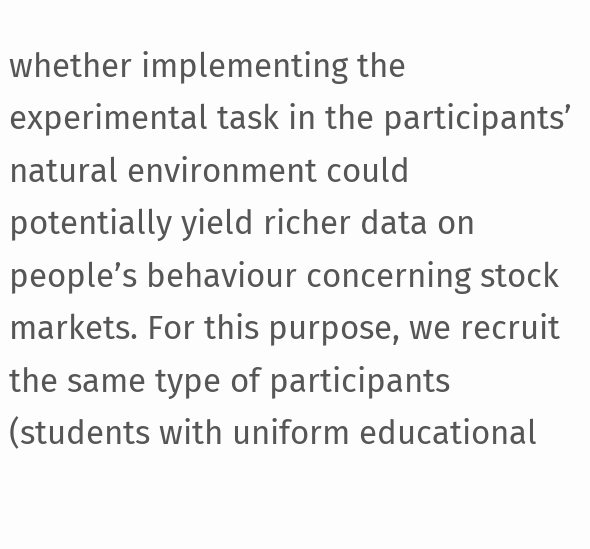whether implementing the experimental task in the participants’ natural environment could potentially yield richer data on people’s behaviour concerning stock markets. For this purpose, we recruit the same type of participants (students with uniform educational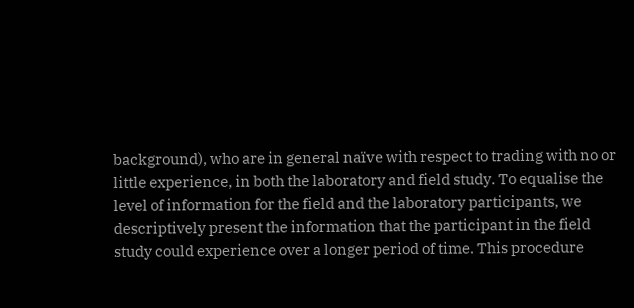background), who are in general naïve with respect to trading with no or little experience, in both the laboratory and field study. To equalise the level of information for the field and the laboratory participants, we descriptively present the information that the participant in the field study could experience over a longer period of time. This procedure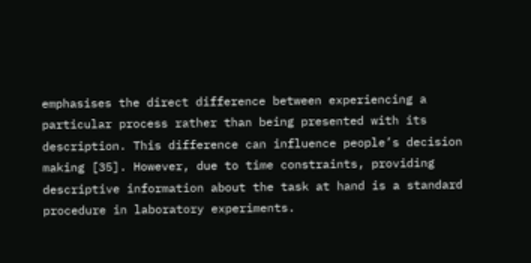emphasises the direct difference between experiencing a particular process rather than being presented with its description. This difference can influence people’s decision making [35]. However, due to time constraints, providing descriptive information about the task at hand is a standard procedure in laboratory experiments.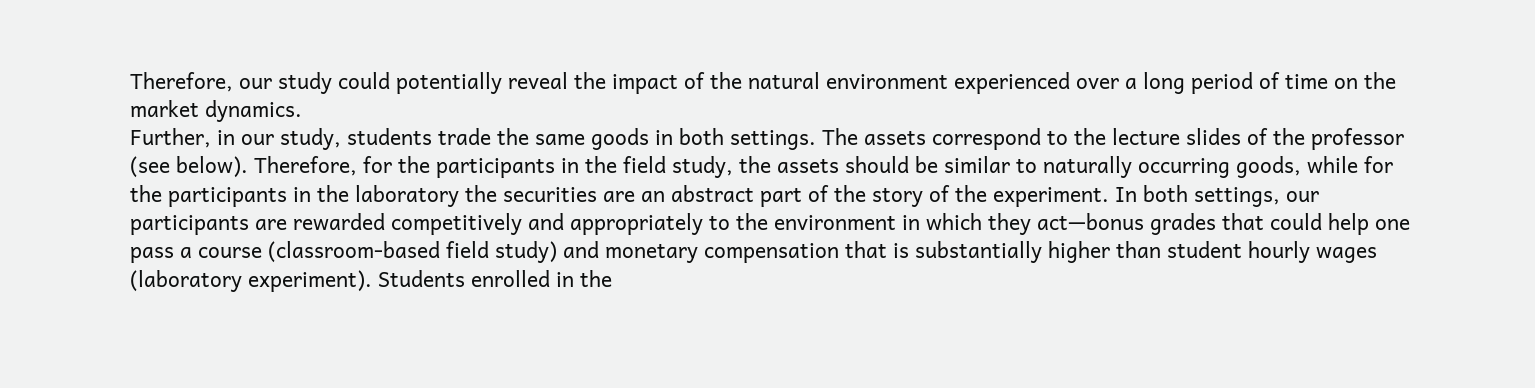Therefore, our study could potentially reveal the impact of the natural environment experienced over a long period of time on the market dynamics.
Further, in our study, students trade the same goods in both settings. The assets correspond to the lecture slides of the professor (see below). Therefore, for the participants in the field study, the assets should be similar to naturally occurring goods, while for the participants in the laboratory the securities are an abstract part of the story of the experiment. In both settings, our participants are rewarded competitively and appropriately to the environment in which they act—bonus grades that could help one pass a course (classroom-based field study) and monetary compensation that is substantially higher than student hourly wages (laboratory experiment). Students enrolled in the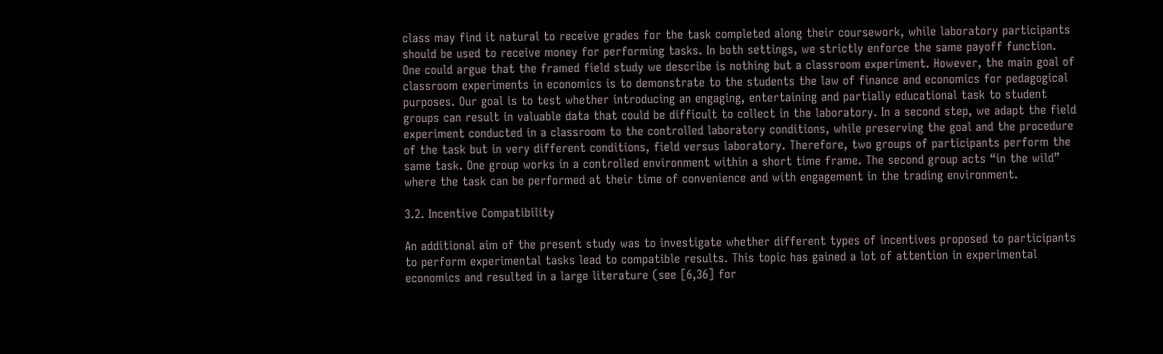class may find it natural to receive grades for the task completed along their coursework, while laboratory participants should be used to receive money for performing tasks. In both settings, we strictly enforce the same payoff function.
One could argue that the framed field study we describe is nothing but a classroom experiment. However, the main goal of classroom experiments in economics is to demonstrate to the students the law of finance and economics for pedagogical purposes. Our goal is to test whether introducing an engaging, entertaining and partially educational task to student groups can result in valuable data that could be difficult to collect in the laboratory. In a second step, we adapt the field experiment conducted in a classroom to the controlled laboratory conditions, while preserving the goal and the procedure of the task but in very different conditions, field versus laboratory. Therefore, two groups of participants perform the same task. One group works in a controlled environment within a short time frame. The second group acts “in the wild” where the task can be performed at their time of convenience and with engagement in the trading environment.

3.2. Incentive Compatibility

An additional aim of the present study was to investigate whether different types of incentives proposed to participants to perform experimental tasks lead to compatible results. This topic has gained a lot of attention in experimental economics and resulted in a large literature (see [6,36] for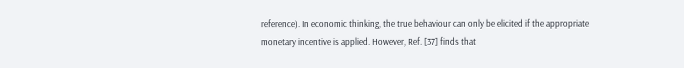reference). In economic thinking, the true behaviour can only be elicited if the appropriate monetary incentive is applied. However, Ref. [37] finds that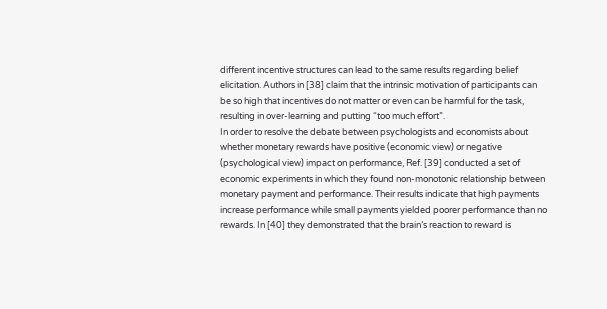different incentive structures can lead to the same results regarding belief elicitation. Authors in [38] claim that the intrinsic motivation of participants can be so high that incentives do not matter or even can be harmful for the task, resulting in over-learning and putting “too much effort”.
In order to resolve the debate between psychologists and economists about whether monetary rewards have positive (economic view) or negative (psychological view) impact on performance, Ref. [39] conducted a set of economic experiments in which they found non-monotonic relationship between monetary payment and performance. Their results indicate that high payments increase performance while small payments yielded poorer performance than no rewards. In [40] they demonstrated that the brain’s reaction to reward is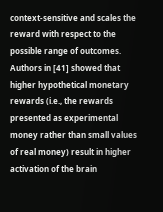context-sensitive and scales the reward with respect to the possible range of outcomes. Authors in [41] showed that higher hypothetical monetary rewards (i.e., the rewards presented as experimental money rather than small values of real money) result in higher activation of the brain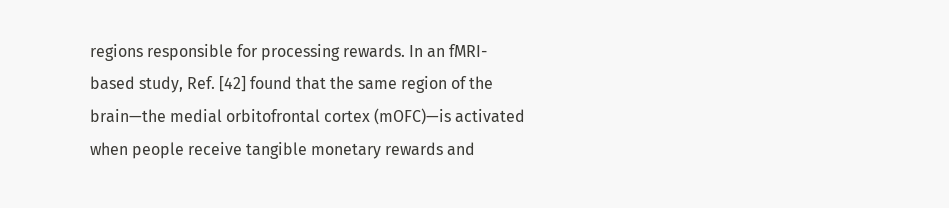regions responsible for processing rewards. In an fMRI-based study, Ref. [42] found that the same region of the brain—the medial orbitofrontal cortex (mOFC)—is activated when people receive tangible monetary rewards and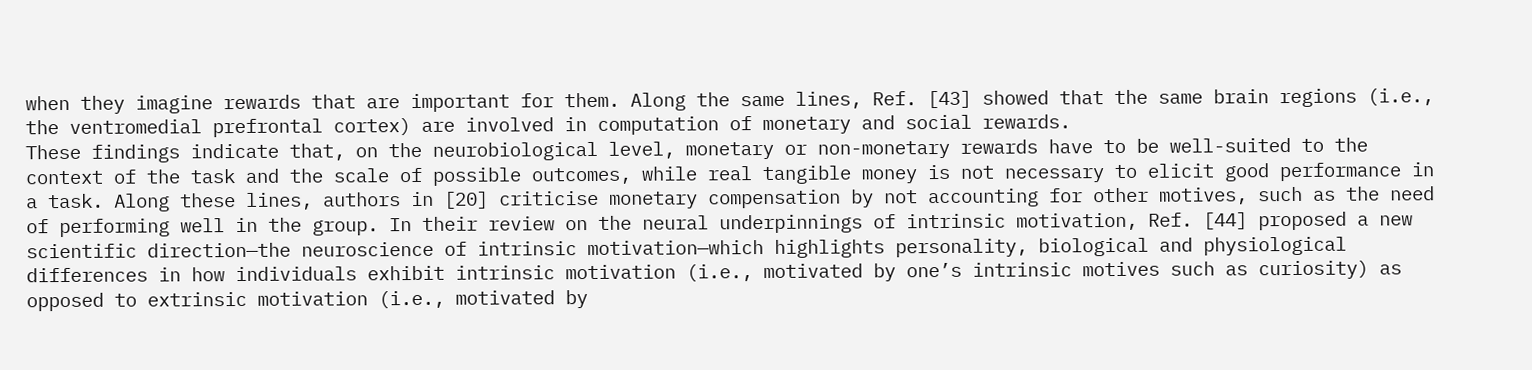when they imagine rewards that are important for them. Along the same lines, Ref. [43] showed that the same brain regions (i.e., the ventromedial prefrontal cortex) are involved in computation of monetary and social rewards.
These findings indicate that, on the neurobiological level, monetary or non-monetary rewards have to be well-suited to the context of the task and the scale of possible outcomes, while real tangible money is not necessary to elicit good performance in a task. Along these lines, authors in [20] criticise monetary compensation by not accounting for other motives, such as the need of performing well in the group. In their review on the neural underpinnings of intrinsic motivation, Ref. [44] proposed a new scientific direction—the neuroscience of intrinsic motivation—which highlights personality, biological and physiological differences in how individuals exhibit intrinsic motivation (i.e., motivated by one’s intrinsic motives such as curiosity) as opposed to extrinsic motivation (i.e., motivated by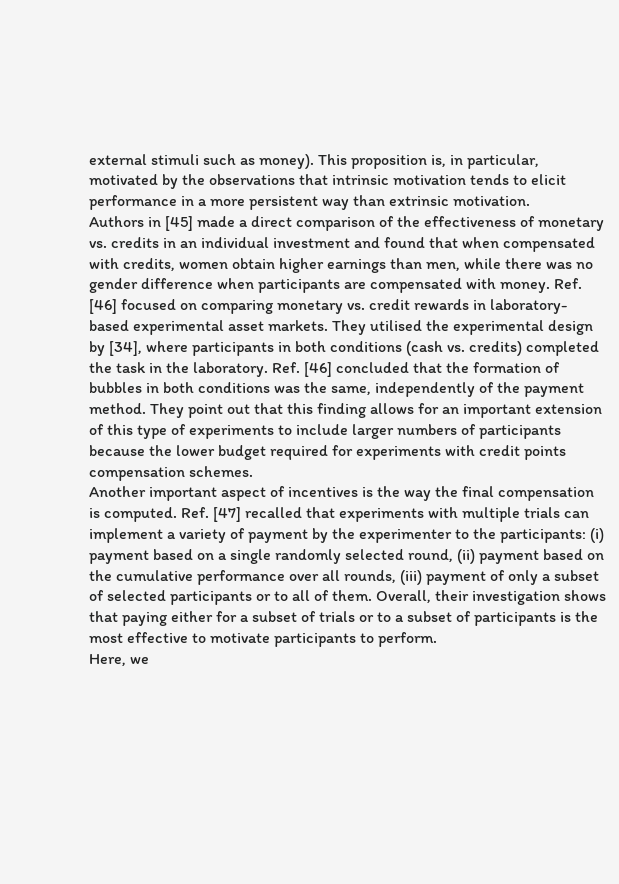external stimuli such as money). This proposition is, in particular, motivated by the observations that intrinsic motivation tends to elicit performance in a more persistent way than extrinsic motivation.
Authors in [45] made a direct comparison of the effectiveness of monetary vs. credits in an individual investment and found that when compensated with credits, women obtain higher earnings than men, while there was no gender difference when participants are compensated with money. Ref. [46] focused on comparing monetary vs. credit rewards in laboratory-based experimental asset markets. They utilised the experimental design by [34], where participants in both conditions (cash vs. credits) completed the task in the laboratory. Ref. [46] concluded that the formation of bubbles in both conditions was the same, independently of the payment method. They point out that this finding allows for an important extension of this type of experiments to include larger numbers of participants because the lower budget required for experiments with credit points compensation schemes.
Another important aspect of incentives is the way the final compensation is computed. Ref. [47] recalled that experiments with multiple trials can implement a variety of payment by the experimenter to the participants: (i) payment based on a single randomly selected round, (ii) payment based on the cumulative performance over all rounds, (iii) payment of only a subset of selected participants or to all of them. Overall, their investigation shows that paying either for a subset of trials or to a subset of participants is the most effective to motivate participants to perform.
Here, we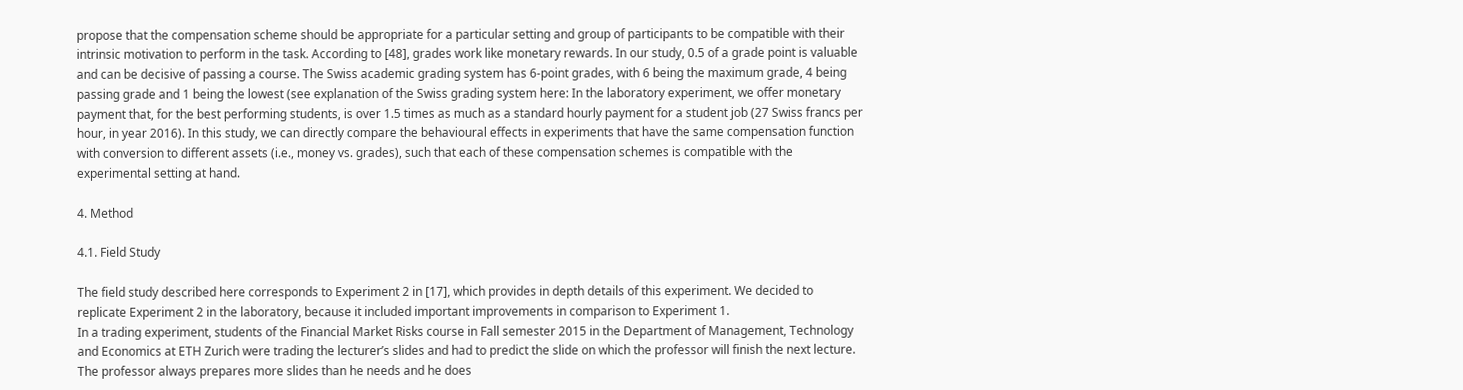propose that the compensation scheme should be appropriate for a particular setting and group of participants to be compatible with their intrinsic motivation to perform in the task. According to [48], grades work like monetary rewards. In our study, 0.5 of a grade point is valuable and can be decisive of passing a course. The Swiss academic grading system has 6-point grades, with 6 being the maximum grade, 4 being passing grade and 1 being the lowest (see explanation of the Swiss grading system here: In the laboratory experiment, we offer monetary payment that, for the best performing students, is over 1.5 times as much as a standard hourly payment for a student job (27 Swiss francs per hour, in year 2016). In this study, we can directly compare the behavioural effects in experiments that have the same compensation function with conversion to different assets (i.e., money vs. grades), such that each of these compensation schemes is compatible with the experimental setting at hand.

4. Method

4.1. Field Study

The field study described here corresponds to Experiment 2 in [17], which provides in depth details of this experiment. We decided to replicate Experiment 2 in the laboratory, because it included important improvements in comparison to Experiment 1.
In a trading experiment, students of the Financial Market Risks course in Fall semester 2015 in the Department of Management, Technology and Economics at ETH Zurich were trading the lecturer’s slides and had to predict the slide on which the professor will finish the next lecture. The professor always prepares more slides than he needs and he does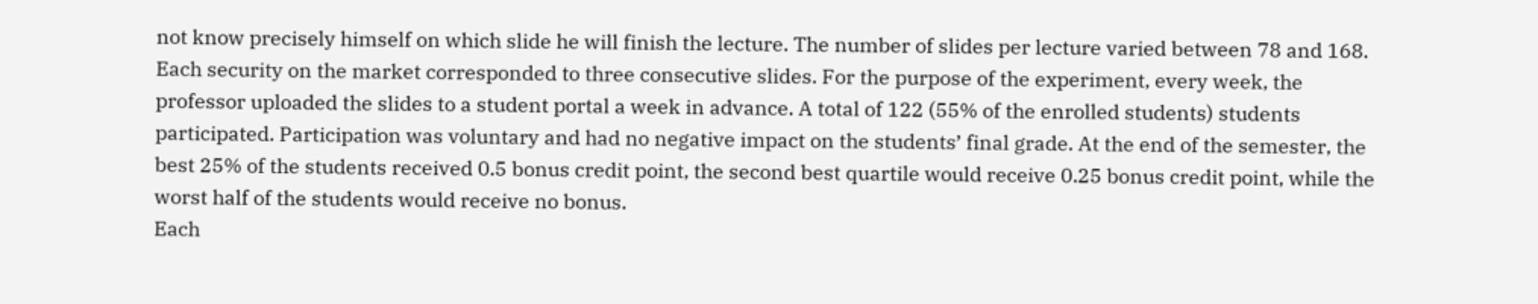not know precisely himself on which slide he will finish the lecture. The number of slides per lecture varied between 78 and 168. Each security on the market corresponded to three consecutive slides. For the purpose of the experiment, every week, the professor uploaded the slides to a student portal a week in advance. A total of 122 (55% of the enrolled students) students participated. Participation was voluntary and had no negative impact on the students’ final grade. At the end of the semester, the best 25% of the students received 0.5 bonus credit point, the second best quartile would receive 0.25 bonus credit point, while the worst half of the students would receive no bonus.
Each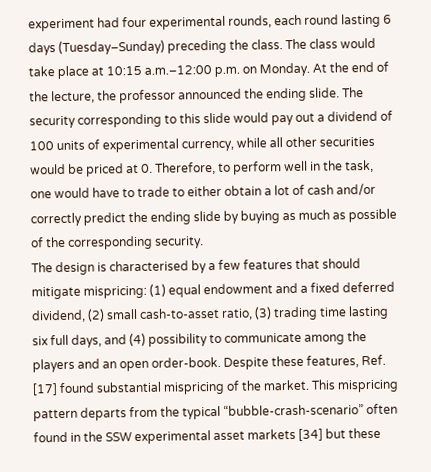experiment had four experimental rounds, each round lasting 6 days (Tuesday–Sunday) preceding the class. The class would take place at 10:15 a.m.–12:00 p.m. on Monday. At the end of the lecture, the professor announced the ending slide. The security corresponding to this slide would pay out a dividend of 100 units of experimental currency, while all other securities would be priced at 0. Therefore, to perform well in the task, one would have to trade to either obtain a lot of cash and/or correctly predict the ending slide by buying as much as possible of the corresponding security.
The design is characterised by a few features that should mitigate mispricing: (1) equal endowment and a fixed deferred dividend, (2) small cash-to-asset ratio, (3) trading time lasting six full days, and (4) possibility to communicate among the players and an open order-book. Despite these features, Ref. [17] found substantial mispricing of the market. This mispricing pattern departs from the typical “bubble-crash-scenario” often found in the SSW experimental asset markets [34] but these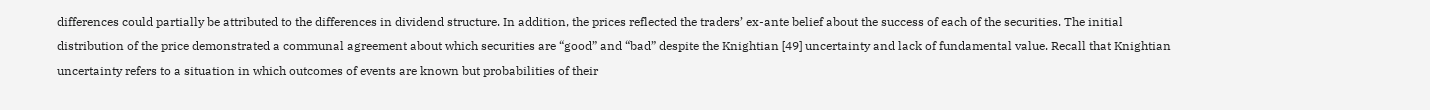differences could partially be attributed to the differences in dividend structure. In addition, the prices reflected the traders’ ex-ante belief about the success of each of the securities. The initial distribution of the price demonstrated a communal agreement about which securities are “good” and “bad” despite the Knightian [49] uncertainty and lack of fundamental value. Recall that Knightian uncertainty refers to a situation in which outcomes of events are known but probabilities of their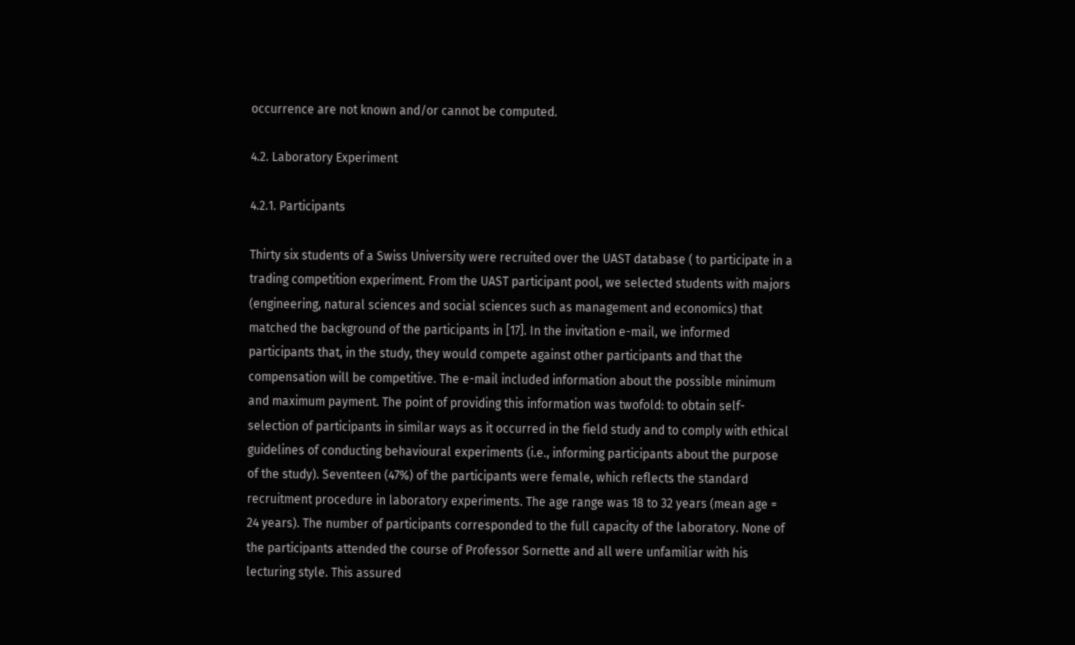occurrence are not known and/or cannot be computed.

4.2. Laboratory Experiment

4.2.1. Participants

Thirty six students of a Swiss University were recruited over the UAST database ( to participate in a trading competition experiment. From the UAST participant pool, we selected students with majors (engineering, natural sciences and social sciences such as management and economics) that matched the background of the participants in [17]. In the invitation e-mail, we informed participants that, in the study, they would compete against other participants and that the compensation will be competitive. The e-mail included information about the possible minimum and maximum payment. The point of providing this information was twofold: to obtain self-selection of participants in similar ways as it occurred in the field study and to comply with ethical guidelines of conducting behavioural experiments (i.e., informing participants about the purpose of the study). Seventeen (47%) of the participants were female, which reflects the standard recruitment procedure in laboratory experiments. The age range was 18 to 32 years (mean age = 24 years). The number of participants corresponded to the full capacity of the laboratory. None of the participants attended the course of Professor Sornette and all were unfamiliar with his lecturing style. This assured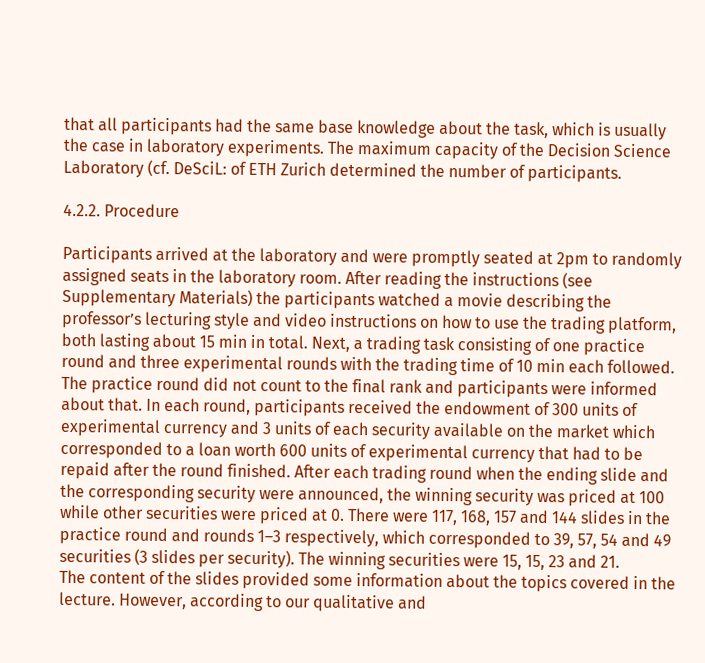that all participants had the same base knowledge about the task, which is usually the case in laboratory experiments. The maximum capacity of the Decision Science Laboratory (cf. DeSciL: of ETH Zurich determined the number of participants.

4.2.2. Procedure

Participants arrived at the laboratory and were promptly seated at 2pm to randomly assigned seats in the laboratory room. After reading the instructions (see Supplementary Materials) the participants watched a movie describing the professor’s lecturing style and video instructions on how to use the trading platform, both lasting about 15 min in total. Next, a trading task consisting of one practice round and three experimental rounds with the trading time of 10 min each followed. The practice round did not count to the final rank and participants were informed about that. In each round, participants received the endowment of 300 units of experimental currency and 3 units of each security available on the market which corresponded to a loan worth 600 units of experimental currency that had to be repaid after the round finished. After each trading round when the ending slide and the corresponding security were announced, the winning security was priced at 100 while other securities were priced at 0. There were 117, 168, 157 and 144 slides in the practice round and rounds 1–3 respectively, which corresponded to 39, 57, 54 and 49 securities (3 slides per security). The winning securities were 15, 15, 23 and 21.
The content of the slides provided some information about the topics covered in the lecture. However, according to our qualitative and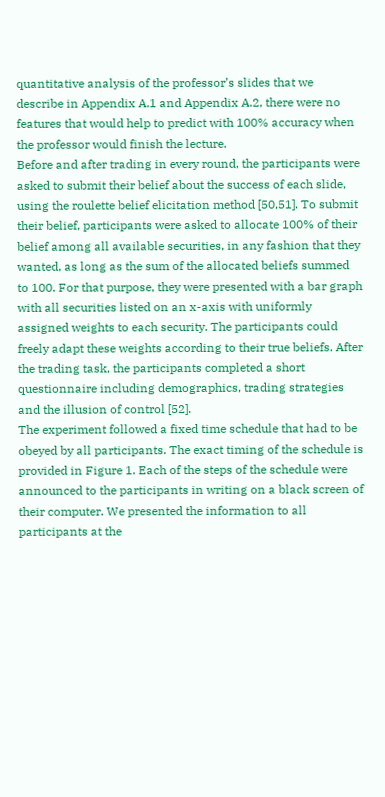quantitative analysis of the professor’s slides that we describe in Appendix A.1 and Appendix A.2, there were no features that would help to predict with 100% accuracy when the professor would finish the lecture.
Before and after trading in every round, the participants were asked to submit their belief about the success of each slide, using the roulette belief elicitation method [50,51]. To submit their belief, participants were asked to allocate 100% of their belief among all available securities, in any fashion that they wanted, as long as the sum of the allocated beliefs summed to 100. For that purpose, they were presented with a bar graph with all securities listed on an x-axis with uniformly assigned weights to each security. The participants could freely adapt these weights according to their true beliefs. After the trading task, the participants completed a short questionnaire including demographics, trading strategies and the illusion of control [52].
The experiment followed a fixed time schedule that had to be obeyed by all participants. The exact timing of the schedule is provided in Figure 1. Each of the steps of the schedule were announced to the participants in writing on a black screen of their computer. We presented the information to all participants at the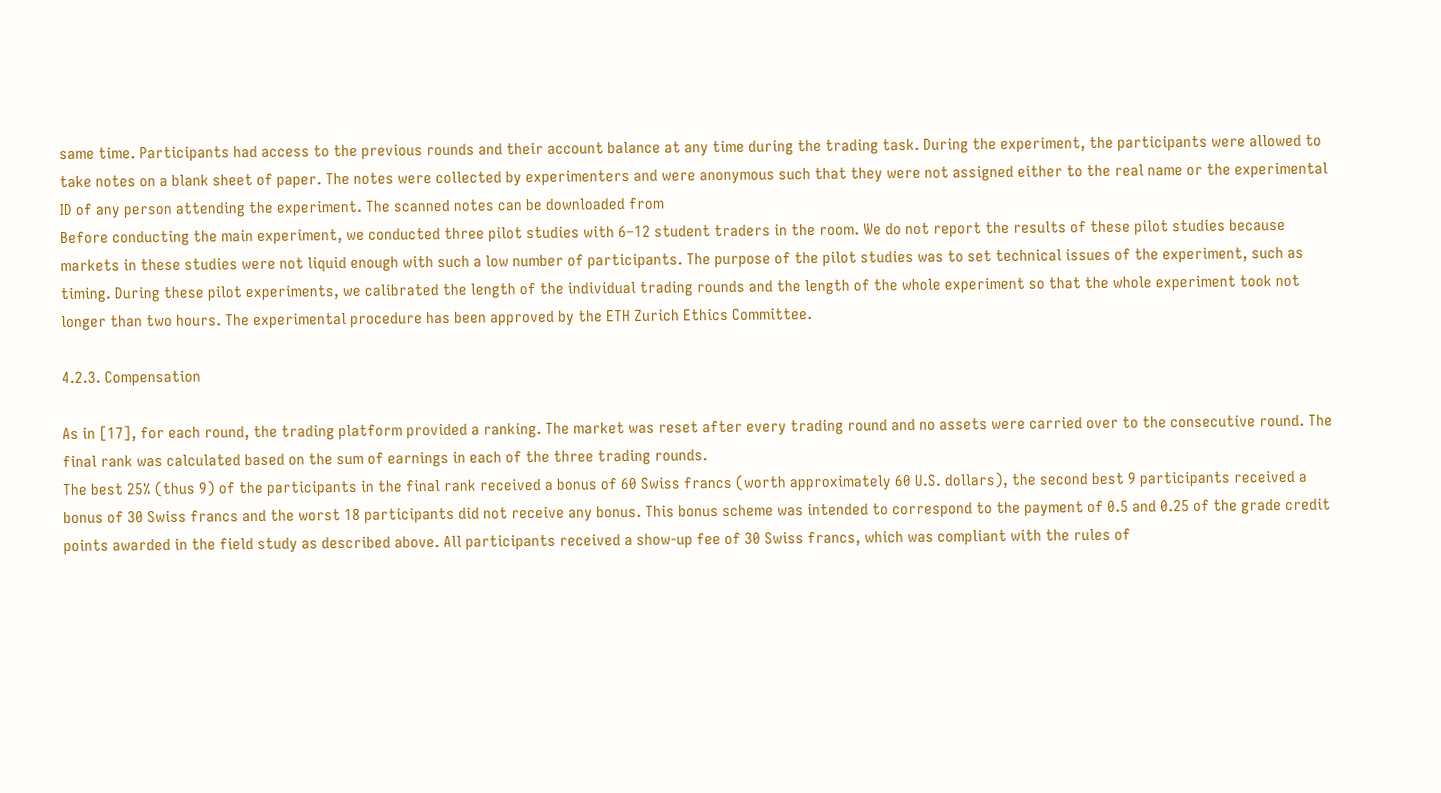same time. Participants had access to the previous rounds and their account balance at any time during the trading task. During the experiment, the participants were allowed to take notes on a blank sheet of paper. The notes were collected by experimenters and were anonymous such that they were not assigned either to the real name or the experimental ID of any person attending the experiment. The scanned notes can be downloaded from
Before conducting the main experiment, we conducted three pilot studies with 6–12 student traders in the room. We do not report the results of these pilot studies because markets in these studies were not liquid enough with such a low number of participants. The purpose of the pilot studies was to set technical issues of the experiment, such as timing. During these pilot experiments, we calibrated the length of the individual trading rounds and the length of the whole experiment so that the whole experiment took not longer than two hours. The experimental procedure has been approved by the ETH Zurich Ethics Committee.

4.2.3. Compensation

As in [17], for each round, the trading platform provided a ranking. The market was reset after every trading round and no assets were carried over to the consecutive round. The final rank was calculated based on the sum of earnings in each of the three trading rounds.
The best 25% (thus 9) of the participants in the final rank received a bonus of 60 Swiss francs (worth approximately 60 U.S. dollars), the second best 9 participants received a bonus of 30 Swiss francs and the worst 18 participants did not receive any bonus. This bonus scheme was intended to correspond to the payment of 0.5 and 0.25 of the grade credit points awarded in the field study as described above. All participants received a show-up fee of 30 Swiss francs, which was compliant with the rules of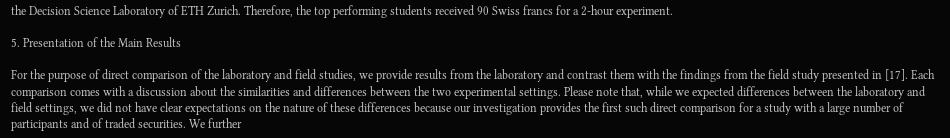the Decision Science Laboratory of ETH Zurich. Therefore, the top performing students received 90 Swiss francs for a 2-hour experiment.

5. Presentation of the Main Results

For the purpose of direct comparison of the laboratory and field studies, we provide results from the laboratory and contrast them with the findings from the field study presented in [17]. Each comparison comes with a discussion about the similarities and differences between the two experimental settings. Please note that, while we expected differences between the laboratory and field settings, we did not have clear expectations on the nature of these differences because our investigation provides the first such direct comparison for a study with a large number of participants and of traded securities. We further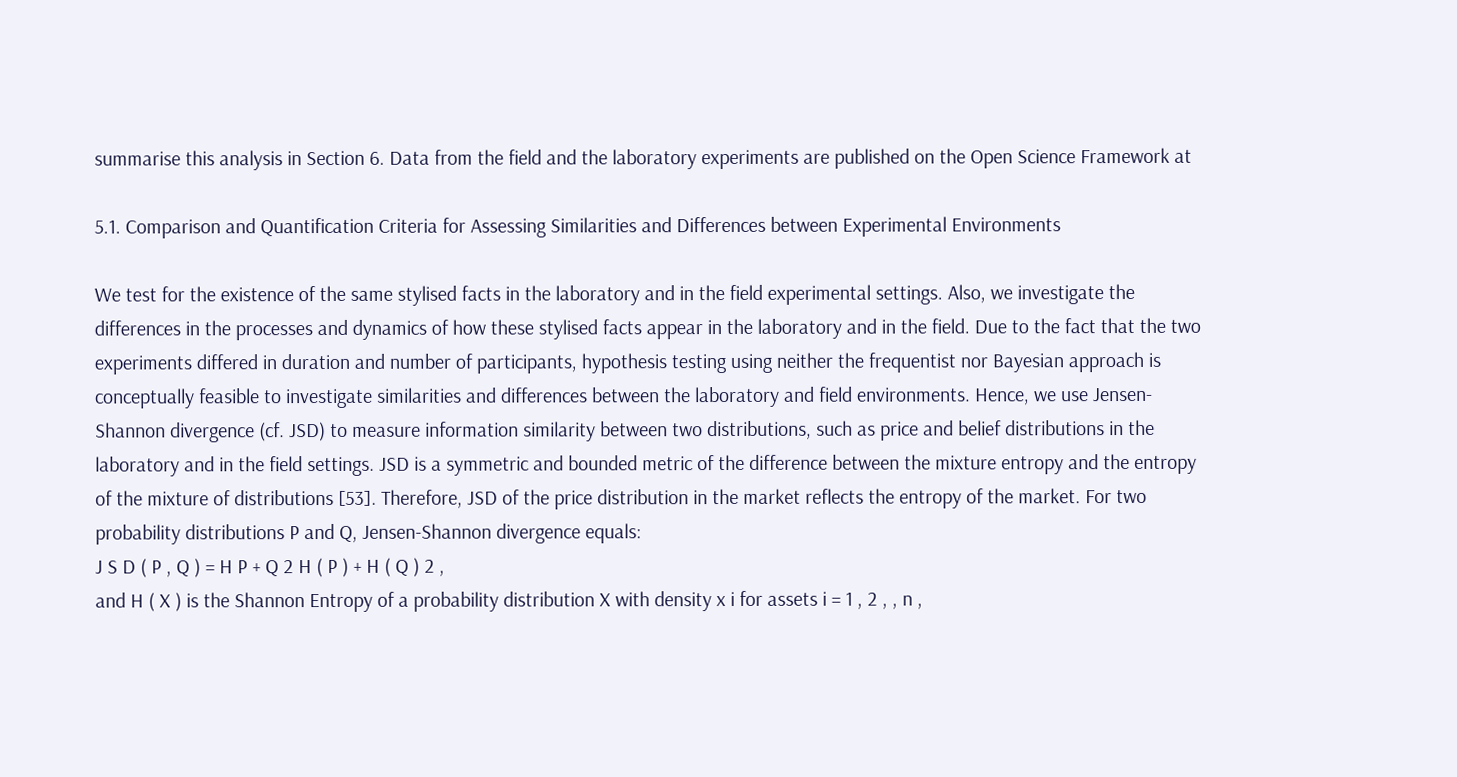summarise this analysis in Section 6. Data from the field and the laboratory experiments are published on the Open Science Framework at

5.1. Comparison and Quantification Criteria for Assessing Similarities and Differences between Experimental Environments

We test for the existence of the same stylised facts in the laboratory and in the field experimental settings. Also, we investigate the differences in the processes and dynamics of how these stylised facts appear in the laboratory and in the field. Due to the fact that the two experiments differed in duration and number of participants, hypothesis testing using neither the frequentist nor Bayesian approach is conceptually feasible to investigate similarities and differences between the laboratory and field environments. Hence, we use Jensen-Shannon divergence (cf. JSD) to measure information similarity between two distributions, such as price and belief distributions in the laboratory and in the field settings. JSD is a symmetric and bounded metric of the difference between the mixture entropy and the entropy of the mixture of distributions [53]. Therefore, JSD of the price distribution in the market reflects the entropy of the market. For two probability distributions P and Q, Jensen-Shannon divergence equals:
J S D ( P , Q ) = H P + Q 2 H ( P ) + H ( Q ) 2 ,
and H ( X ) is the Shannon Entropy of a probability distribution X with density x i for assets i = 1 , 2 , , n ,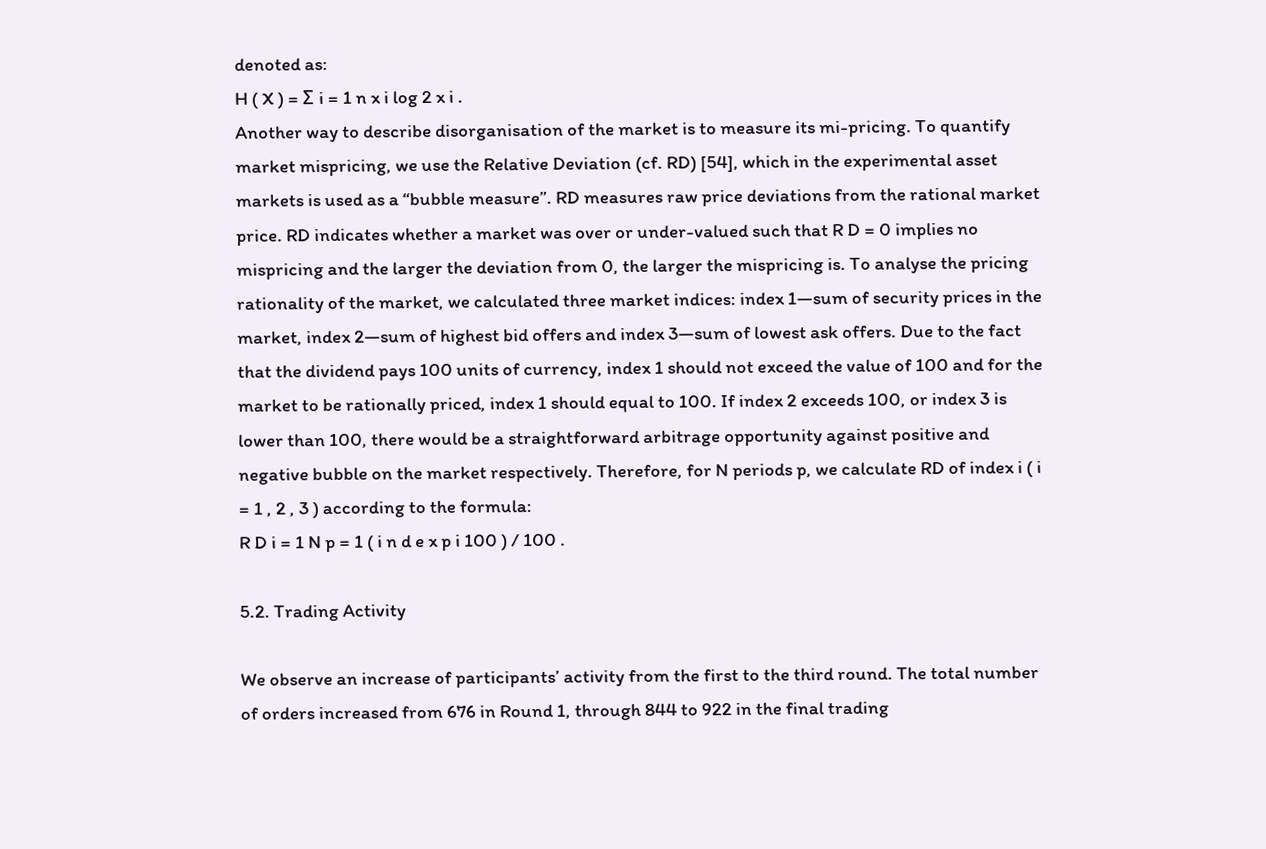denoted as:
H ( X ) = Σ i = 1 n x i log 2 x i .
Another way to describe disorganisation of the market is to measure its mi-pricing. To quantify market mispricing, we use the Relative Deviation (cf. RD) [54], which in the experimental asset markets is used as a “bubble measure”. RD measures raw price deviations from the rational market price. RD indicates whether a market was over or under-valued such that R D = 0 implies no mispricing and the larger the deviation from 0, the larger the mispricing is. To analyse the pricing rationality of the market, we calculated three market indices: index 1—sum of security prices in the market, index 2—sum of highest bid offers and index 3—sum of lowest ask offers. Due to the fact that the dividend pays 100 units of currency, index 1 should not exceed the value of 100 and for the market to be rationally priced, index 1 should equal to 100. If index 2 exceeds 100, or index 3 is lower than 100, there would be a straightforward arbitrage opportunity against positive and negative bubble on the market respectively. Therefore, for N periods p, we calculate RD of index i ( i = 1 , 2 , 3 ) according to the formula:
R D i = 1 N p = 1 ( i n d e x p i 100 ) / 100 .

5.2. Trading Activity

We observe an increase of participants’ activity from the first to the third round. The total number of orders increased from 676 in Round 1, through 844 to 922 in the final trading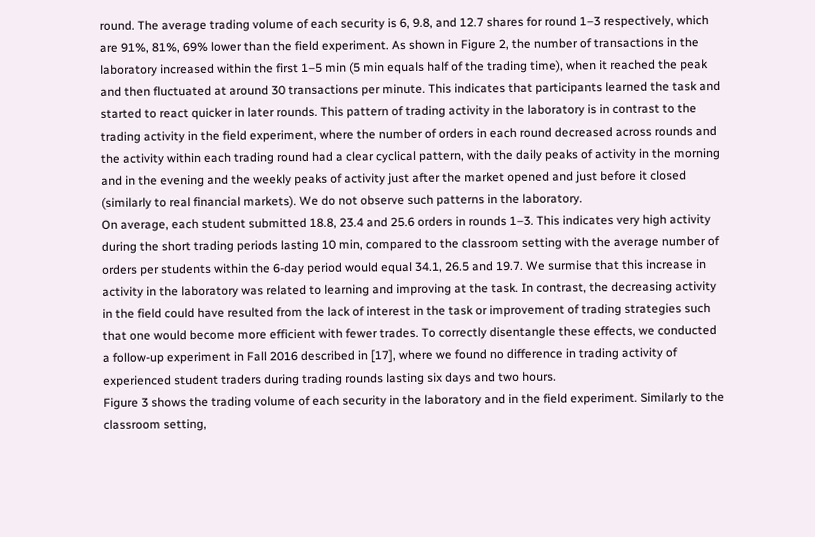round. The average trading volume of each security is 6, 9.8, and 12.7 shares for round 1–3 respectively, which are 91%, 81%, 69% lower than the field experiment. As shown in Figure 2, the number of transactions in the laboratory increased within the first 1–5 min (5 min equals half of the trading time), when it reached the peak and then fluctuated at around 30 transactions per minute. This indicates that participants learned the task and started to react quicker in later rounds. This pattern of trading activity in the laboratory is in contrast to the trading activity in the field experiment, where the number of orders in each round decreased across rounds and the activity within each trading round had a clear cyclical pattern, with the daily peaks of activity in the morning and in the evening and the weekly peaks of activity just after the market opened and just before it closed (similarly to real financial markets). We do not observe such patterns in the laboratory.
On average, each student submitted 18.8, 23.4 and 25.6 orders in rounds 1–3. This indicates very high activity during the short trading periods lasting 10 min, compared to the classroom setting with the average number of orders per students within the 6-day period would equal 34.1, 26.5 and 19.7. We surmise that this increase in activity in the laboratory was related to learning and improving at the task. In contrast, the decreasing activity in the field could have resulted from the lack of interest in the task or improvement of trading strategies such that one would become more efficient with fewer trades. To correctly disentangle these effects, we conducted a follow-up experiment in Fall 2016 described in [17], where we found no difference in trading activity of experienced student traders during trading rounds lasting six days and two hours.
Figure 3 shows the trading volume of each security in the laboratory and in the field experiment. Similarly to the classroom setting,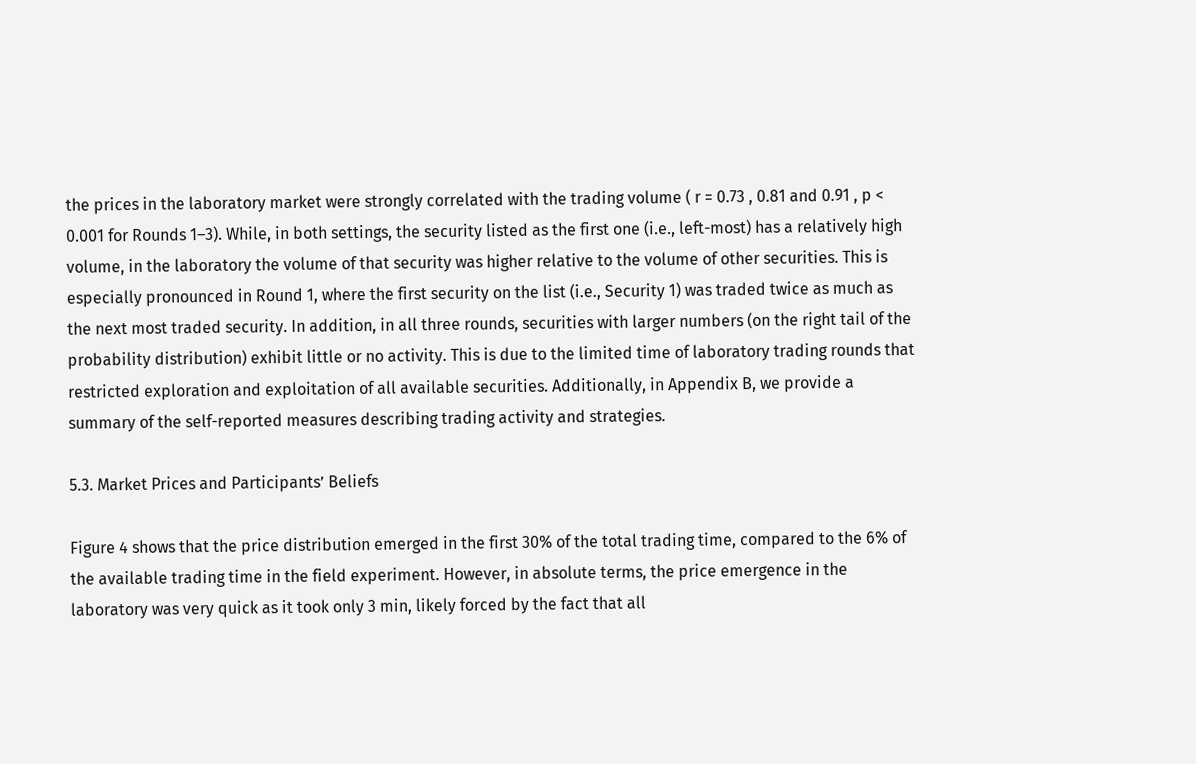the prices in the laboratory market were strongly correlated with the trading volume ( r = 0.73 , 0.81 and 0.91 , p < 0.001 for Rounds 1–3). While, in both settings, the security listed as the first one (i.e., left-most) has a relatively high volume, in the laboratory the volume of that security was higher relative to the volume of other securities. This is especially pronounced in Round 1, where the first security on the list (i.e., Security 1) was traded twice as much as the next most traded security. In addition, in all three rounds, securities with larger numbers (on the right tail of the probability distribution) exhibit little or no activity. This is due to the limited time of laboratory trading rounds that restricted exploration and exploitation of all available securities. Additionally, in Appendix B, we provide a summary of the self-reported measures describing trading activity and strategies.

5.3. Market Prices and Participants’ Beliefs

Figure 4 shows that the price distribution emerged in the first 30% of the total trading time, compared to the 6% of the available trading time in the field experiment. However, in absolute terms, the price emergence in the laboratory was very quick as it took only 3 min, likely forced by the fact that all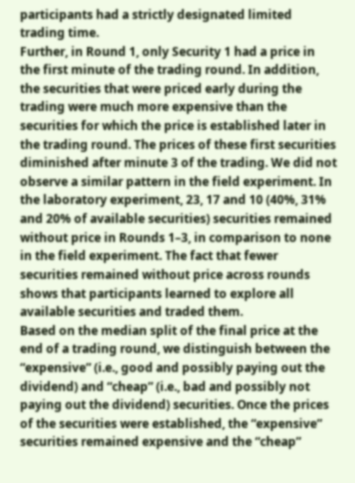participants had a strictly designated limited trading time.
Further, in Round 1, only Security 1 had a price in the first minute of the trading round. In addition, the securities that were priced early during the trading were much more expensive than the securities for which the price is established later in the trading round. The prices of these first securities diminished after minute 3 of the trading. We did not observe a similar pattern in the field experiment. In the laboratory experiment, 23, 17 and 10 (40%, 31% and 20% of available securities) securities remained without price in Rounds 1–3, in comparison to none in the field experiment. The fact that fewer securities remained without price across rounds shows that participants learned to explore all available securities and traded them.
Based on the median split of the final price at the end of a trading round, we distinguish between the “expensive” (i.e., good and possibly paying out the dividend) and “cheap” (i.e., bad and possibly not paying out the dividend) securities. Once the prices of the securities were established, the “expensive” securities remained expensive and the “cheap”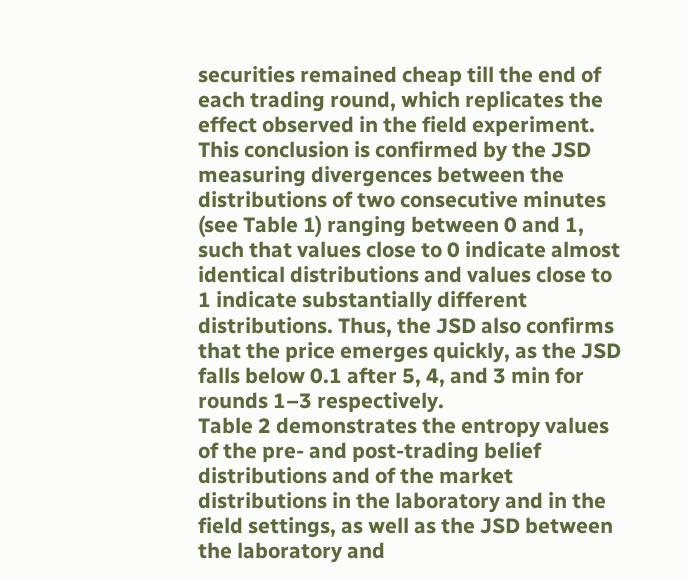securities remained cheap till the end of each trading round, which replicates the effect observed in the field experiment. This conclusion is confirmed by the JSD measuring divergences between the distributions of two consecutive minutes (see Table 1) ranging between 0 and 1, such that values close to 0 indicate almost identical distributions and values close to 1 indicate substantially different distributions. Thus, the JSD also confirms that the price emerges quickly, as the JSD falls below 0.1 after 5, 4, and 3 min for rounds 1–3 respectively.
Table 2 demonstrates the entropy values of the pre- and post-trading belief distributions and of the market distributions in the laboratory and in the field settings, as well as the JSD between the laboratory and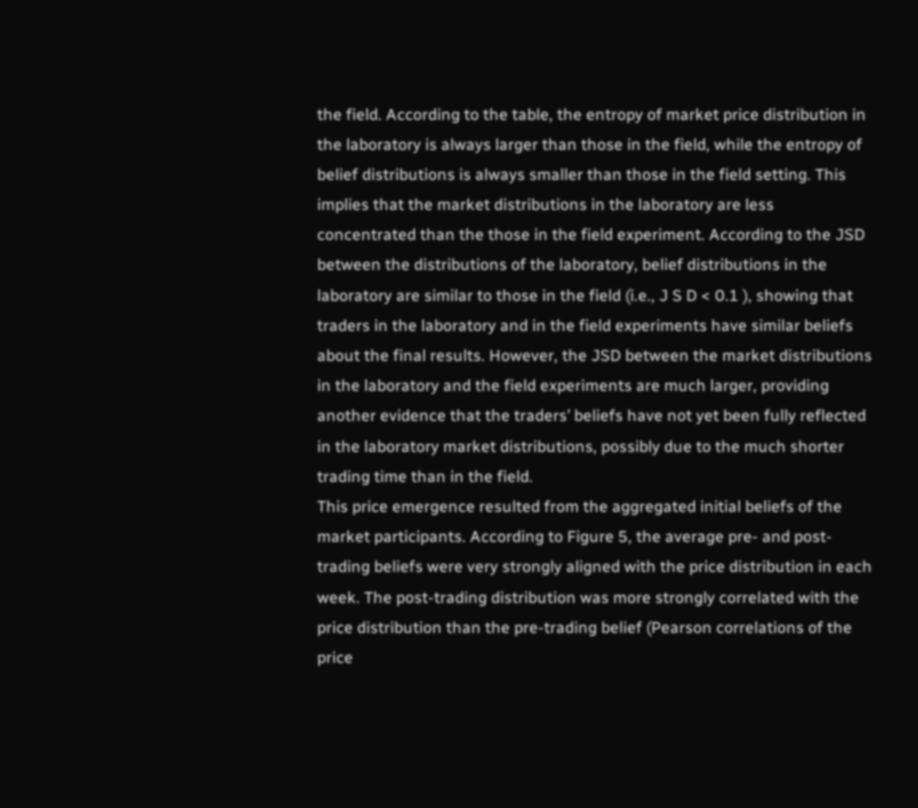the field. According to the table, the entropy of market price distribution in the laboratory is always larger than those in the field, while the entropy of belief distributions is always smaller than those in the field setting. This implies that the market distributions in the laboratory are less concentrated than the those in the field experiment. According to the JSD between the distributions of the laboratory, belief distributions in the laboratory are similar to those in the field (i.e., J S D < 0.1 ), showing that traders in the laboratory and in the field experiments have similar beliefs about the final results. However, the JSD between the market distributions in the laboratory and the field experiments are much larger, providing another evidence that the traders’ beliefs have not yet been fully reflected in the laboratory market distributions, possibly due to the much shorter trading time than in the field.
This price emergence resulted from the aggregated initial beliefs of the market participants. According to Figure 5, the average pre- and post-trading beliefs were very strongly aligned with the price distribution in each week. The post-trading distribution was more strongly correlated with the price distribution than the pre-trading belief (Pearson correlations of the price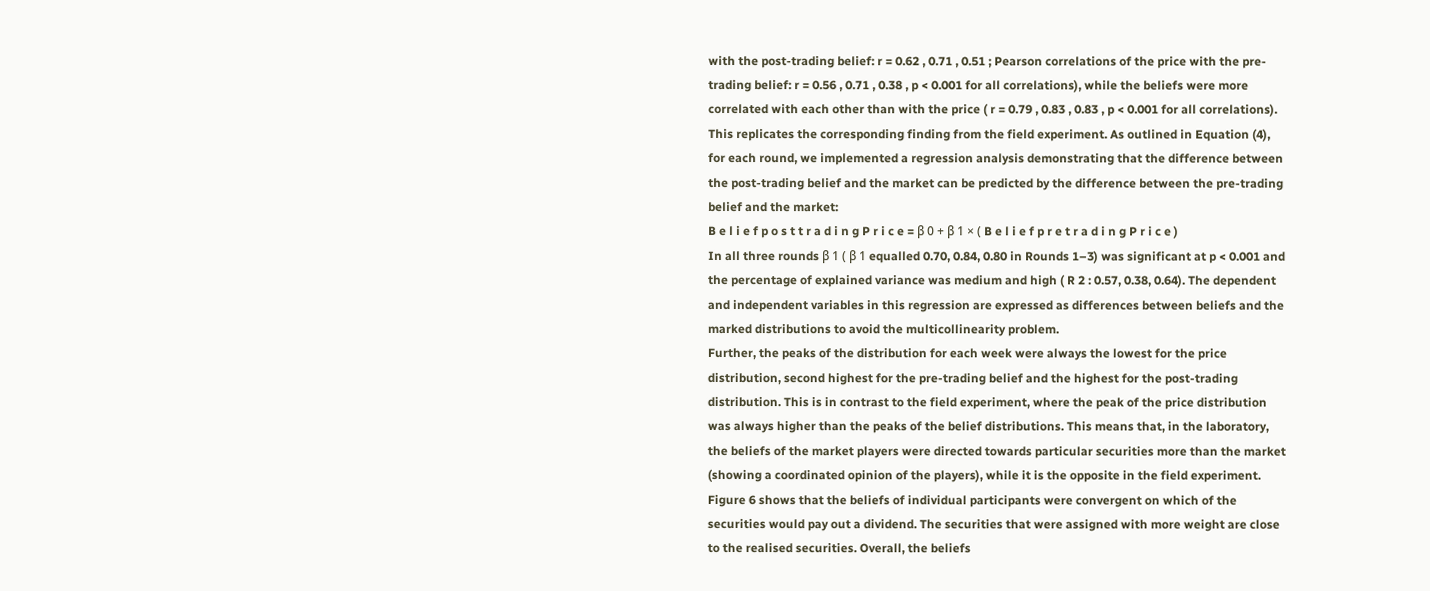with the post-trading belief: r = 0.62 , 0.71 , 0.51 ; Pearson correlations of the price with the pre-trading belief: r = 0.56 , 0.71 , 0.38 , p < 0.001 for all correlations), while the beliefs were more correlated with each other than with the price ( r = 0.79 , 0.83 , 0.83 , p < 0.001 for all correlations). This replicates the corresponding finding from the field experiment. As outlined in Equation (4), for each round, we implemented a regression analysis demonstrating that the difference between the post-trading belief and the market can be predicted by the difference between the pre-trading belief and the market:
B e l i e f p o s t t r a d i n g P r i c e = β 0 + β 1 × ( B e l i e f p r e t r a d i n g P r i c e )
In all three rounds β 1 ( β 1 equalled 0.70, 0.84, 0.80 in Rounds 1–3) was significant at p < 0.001 and the percentage of explained variance was medium and high ( R 2 : 0.57, 0.38, 0.64). The dependent and independent variables in this regression are expressed as differences between beliefs and the marked distributions to avoid the multicollinearity problem.
Further, the peaks of the distribution for each week were always the lowest for the price distribution, second highest for the pre-trading belief and the highest for the post-trading distribution. This is in contrast to the field experiment, where the peak of the price distribution was always higher than the peaks of the belief distributions. This means that, in the laboratory, the beliefs of the market players were directed towards particular securities more than the market (showing a coordinated opinion of the players), while it is the opposite in the field experiment.
Figure 6 shows that the beliefs of individual participants were convergent on which of the securities would pay out a dividend. The securities that were assigned with more weight are close to the realised securities. Overall, the beliefs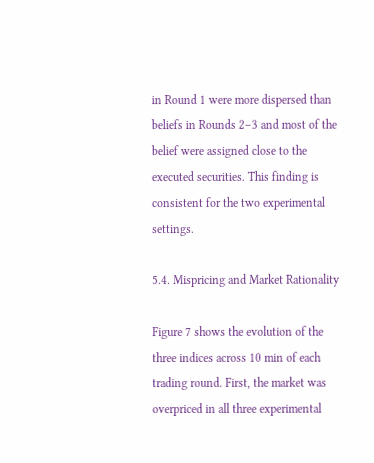in Round 1 were more dispersed than beliefs in Rounds 2–3 and most of the belief were assigned close to the executed securities. This finding is consistent for the two experimental settings.

5.4. Mispricing and Market Rationality

Figure 7 shows the evolution of the three indices across 10 min of each trading round. First, the market was overpriced in all three experimental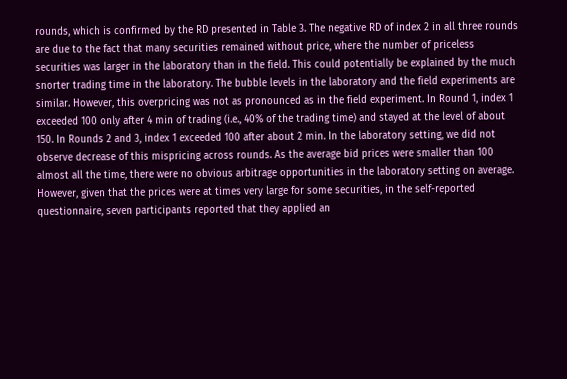rounds, which is confirmed by the RD presented in Table 3. The negative RD of index 2 in all three rounds are due to the fact that many securities remained without price, where the number of priceless securities was larger in the laboratory than in the field. This could potentially be explained by the much snorter trading time in the laboratory. The bubble levels in the laboratory and the field experiments are similar. However, this overpricing was not as pronounced as in the field experiment. In Round 1, index 1 exceeded 100 only after 4 min of trading (i.e., 40% of the trading time) and stayed at the level of about 150. In Rounds 2 and 3, index 1 exceeded 100 after about 2 min. In the laboratory setting, we did not observe decrease of this mispricing across rounds. As the average bid prices were smaller than 100 almost all the time, there were no obvious arbitrage opportunities in the laboratory setting on average. However, given that the prices were at times very large for some securities, in the self-reported questionnaire, seven participants reported that they applied an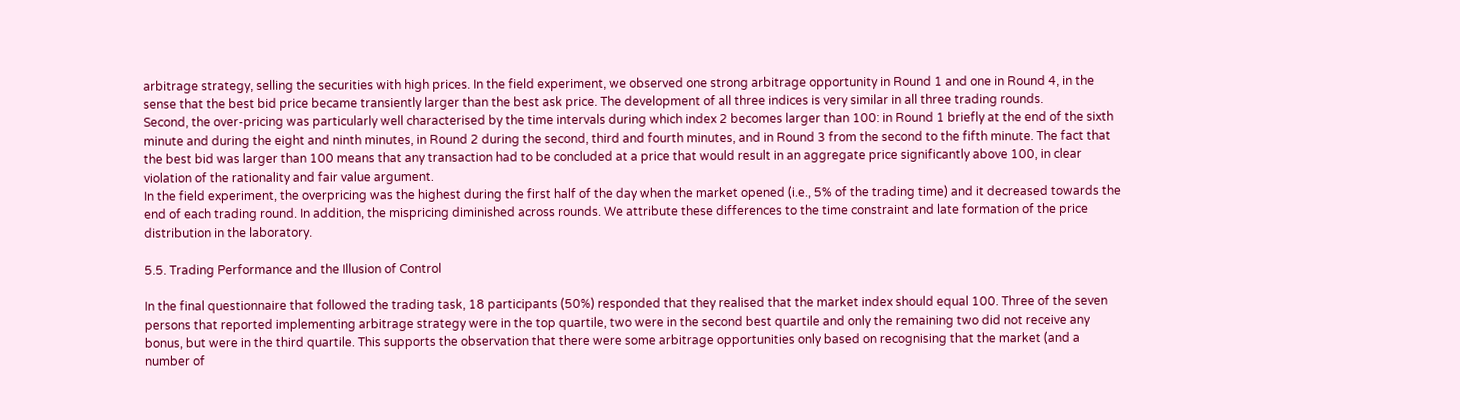arbitrage strategy, selling the securities with high prices. In the field experiment, we observed one strong arbitrage opportunity in Round 1 and one in Round 4, in the sense that the best bid price became transiently larger than the best ask price. The development of all three indices is very similar in all three trading rounds.
Second, the over-pricing was particularly well characterised by the time intervals during which index 2 becomes larger than 100: in Round 1 briefly at the end of the sixth minute and during the eight and ninth minutes, in Round 2 during the second, third and fourth minutes, and in Round 3 from the second to the fifth minute. The fact that the best bid was larger than 100 means that any transaction had to be concluded at a price that would result in an aggregate price significantly above 100, in clear violation of the rationality and fair value argument.
In the field experiment, the overpricing was the highest during the first half of the day when the market opened (i.e., 5% of the trading time) and it decreased towards the end of each trading round. In addition, the mispricing diminished across rounds. We attribute these differences to the time constraint and late formation of the price distribution in the laboratory.

5.5. Trading Performance and the Illusion of Control

In the final questionnaire that followed the trading task, 18 participants (50%) responded that they realised that the market index should equal 100. Three of the seven persons that reported implementing arbitrage strategy were in the top quartile, two were in the second best quartile and only the remaining two did not receive any bonus, but were in the third quartile. This supports the observation that there were some arbitrage opportunities only based on recognising that the market (and a number of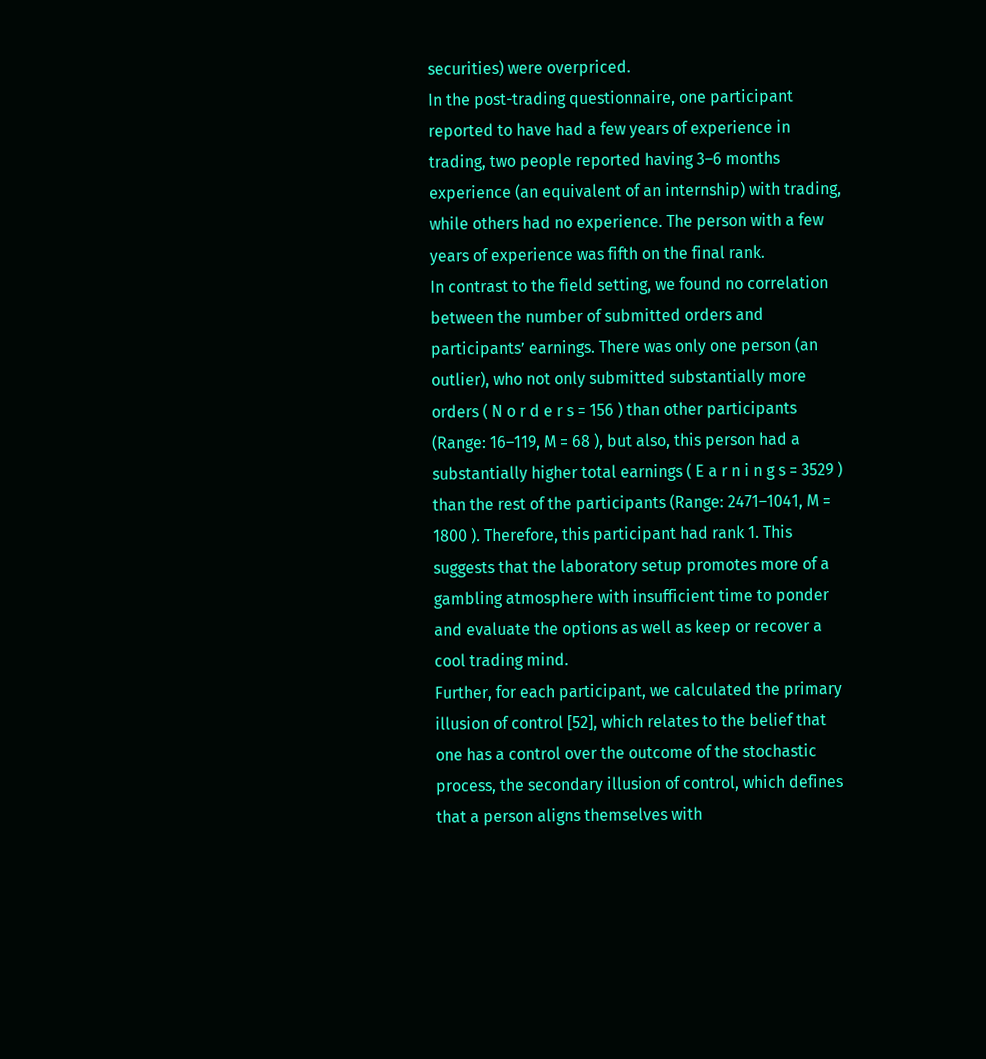securities) were overpriced.
In the post-trading questionnaire, one participant reported to have had a few years of experience in trading, two people reported having 3–6 months experience (an equivalent of an internship) with trading, while others had no experience. The person with a few years of experience was fifth on the final rank.
In contrast to the field setting, we found no correlation between the number of submitted orders and participants’ earnings. There was only one person (an outlier), who not only submitted substantially more orders ( N o r d e r s = 156 ) than other participants (Range: 16–119, M = 68 ), but also, this person had a substantially higher total earnings ( E a r n i n g s = 3529 ) than the rest of the participants (Range: 2471–1041, M = 1800 ). Therefore, this participant had rank 1. This suggests that the laboratory setup promotes more of a gambling atmosphere with insufficient time to ponder and evaluate the options as well as keep or recover a cool trading mind.
Further, for each participant, we calculated the primary illusion of control [52], which relates to the belief that one has a control over the outcome of the stochastic process, the secondary illusion of control, which defines that a person aligns themselves with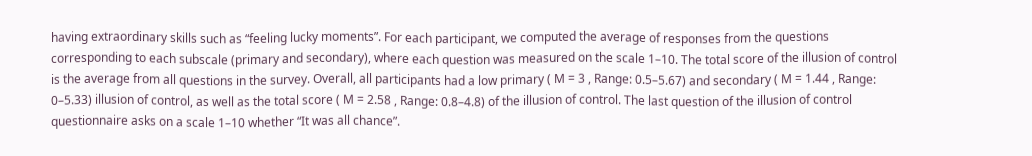having extraordinary skills such as “feeling lucky moments”. For each participant, we computed the average of responses from the questions corresponding to each subscale (primary and secondary), where each question was measured on the scale 1–10. The total score of the illusion of control is the average from all questions in the survey. Overall, all participants had a low primary ( M = 3 , Range: 0.5–5.67) and secondary ( M = 1.44 , Range: 0–5.33) illusion of control, as well as the total score ( M = 2.58 , Range: 0.8–4.8) of the illusion of control. The last question of the illusion of control questionnaire asks on a scale 1–10 whether “It was all chance”.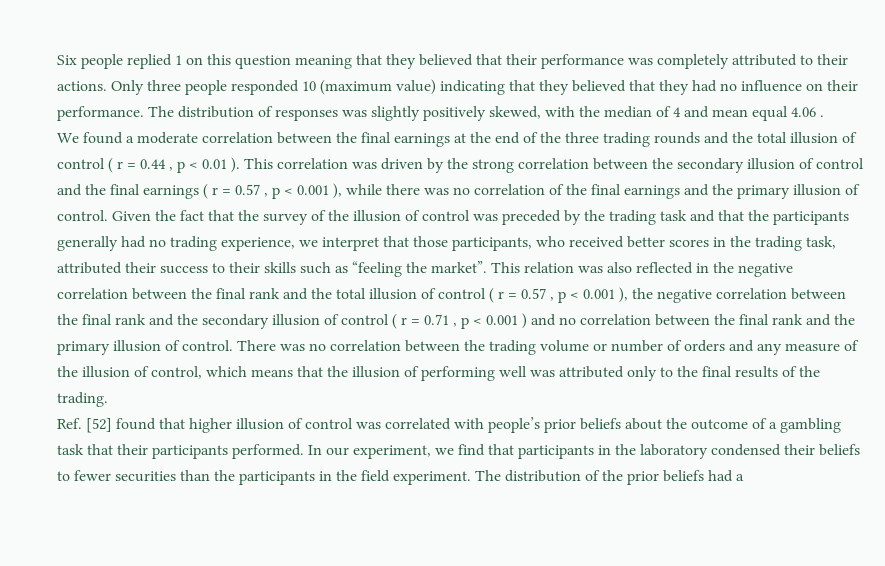Six people replied 1 on this question meaning that they believed that their performance was completely attributed to their actions. Only three people responded 10 (maximum value) indicating that they believed that they had no influence on their performance. The distribution of responses was slightly positively skewed, with the median of 4 and mean equal 4.06 .
We found a moderate correlation between the final earnings at the end of the three trading rounds and the total illusion of control ( r = 0.44 , p < 0.01 ). This correlation was driven by the strong correlation between the secondary illusion of control and the final earnings ( r = 0.57 , p < 0.001 ), while there was no correlation of the final earnings and the primary illusion of control. Given the fact that the survey of the illusion of control was preceded by the trading task and that the participants generally had no trading experience, we interpret that those participants, who received better scores in the trading task, attributed their success to their skills such as “feeling the market”. This relation was also reflected in the negative correlation between the final rank and the total illusion of control ( r = 0.57 , p < 0.001 ), the negative correlation between the final rank and the secondary illusion of control ( r = 0.71 , p < 0.001 ) and no correlation between the final rank and the primary illusion of control. There was no correlation between the trading volume or number of orders and any measure of the illusion of control, which means that the illusion of performing well was attributed only to the final results of the trading.
Ref. [52] found that higher illusion of control was correlated with people’s prior beliefs about the outcome of a gambling task that their participants performed. In our experiment, we find that participants in the laboratory condensed their beliefs to fewer securities than the participants in the field experiment. The distribution of the prior beliefs had a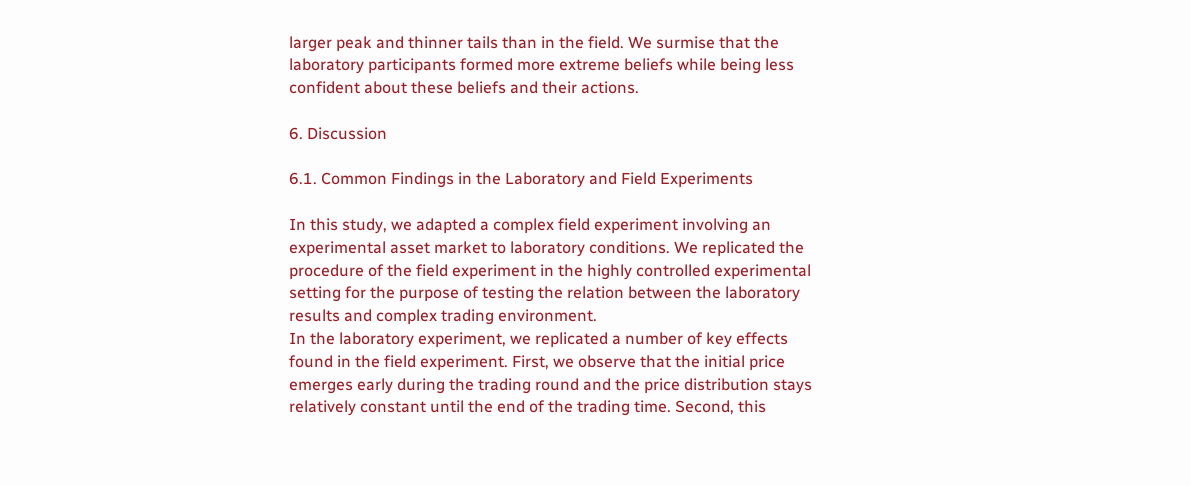larger peak and thinner tails than in the field. We surmise that the laboratory participants formed more extreme beliefs while being less confident about these beliefs and their actions.

6. Discussion

6.1. Common Findings in the Laboratory and Field Experiments

In this study, we adapted a complex field experiment involving an experimental asset market to laboratory conditions. We replicated the procedure of the field experiment in the highly controlled experimental setting for the purpose of testing the relation between the laboratory results and complex trading environment.
In the laboratory experiment, we replicated a number of key effects found in the field experiment. First, we observe that the initial price emerges early during the trading round and the price distribution stays relatively constant until the end of the trading time. Second, this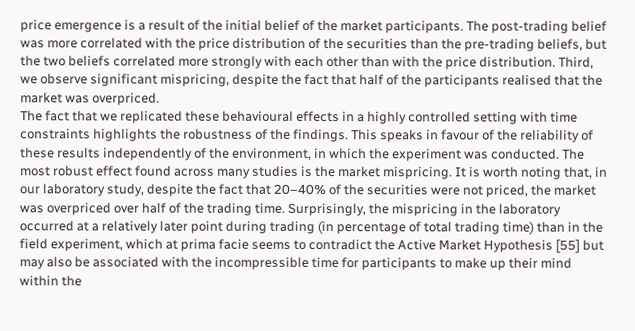price emergence is a result of the initial belief of the market participants. The post-trading belief was more correlated with the price distribution of the securities than the pre-trading beliefs, but the two beliefs correlated more strongly with each other than with the price distribution. Third, we observe significant mispricing, despite the fact that half of the participants realised that the market was overpriced.
The fact that we replicated these behavioural effects in a highly controlled setting with time constraints highlights the robustness of the findings. This speaks in favour of the reliability of these results independently of the environment, in which the experiment was conducted. The most robust effect found across many studies is the market mispricing. It is worth noting that, in our laboratory study, despite the fact that 20–40% of the securities were not priced, the market was overpriced over half of the trading time. Surprisingly, the mispricing in the laboratory occurred at a relatively later point during trading (in percentage of total trading time) than in the field experiment, which at prima facie seems to contradict the Active Market Hypothesis [55] but may also be associated with the incompressible time for participants to make up their mind within the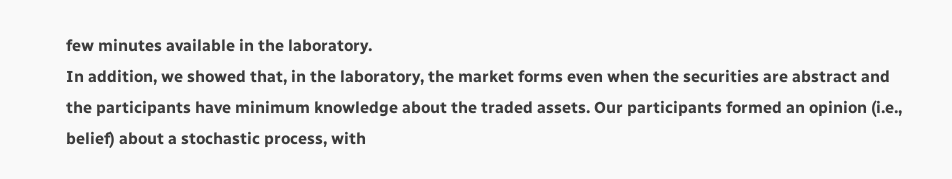few minutes available in the laboratory.
In addition, we showed that, in the laboratory, the market forms even when the securities are abstract and the participants have minimum knowledge about the traded assets. Our participants formed an opinion (i.e., belief) about a stochastic process, with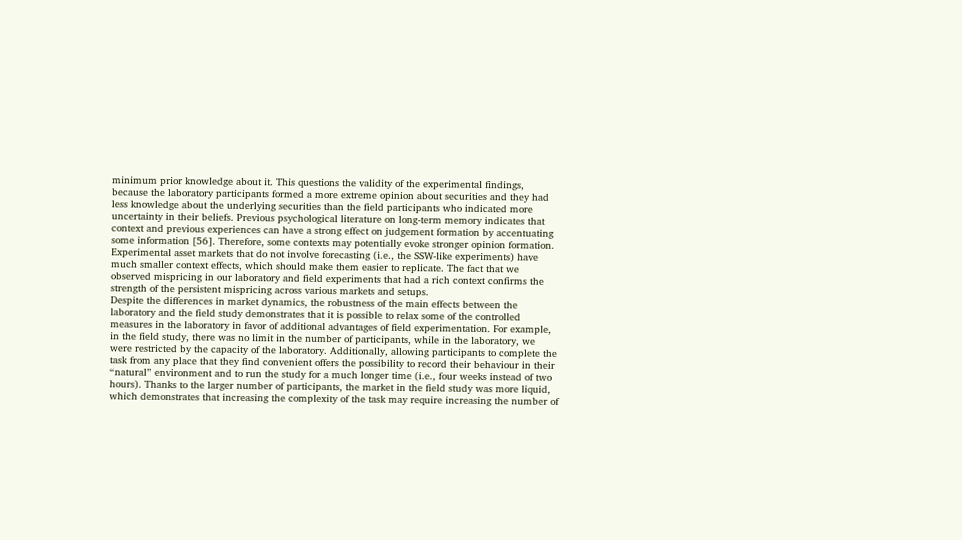minimum prior knowledge about it. This questions the validity of the experimental findings, because the laboratory participants formed a more extreme opinion about securities and they had less knowledge about the underlying securities than the field participants who indicated more uncertainty in their beliefs. Previous psychological literature on long-term memory indicates that context and previous experiences can have a strong effect on judgement formation by accentuating some information [56]. Therefore, some contexts may potentially evoke stronger opinion formation. Experimental asset markets that do not involve forecasting (i.e., the SSW-like experiments) have much smaller context effects, which should make them easier to replicate. The fact that we observed mispricing in our laboratory and field experiments that had a rich context confirms the strength of the persistent mispricing across various markets and setups.
Despite the differences in market dynamics, the robustness of the main effects between the laboratory and the field study demonstrates that it is possible to relax some of the controlled measures in the laboratory in favor of additional advantages of field experimentation. For example, in the field study, there was no limit in the number of participants, while in the laboratory, we were restricted by the capacity of the laboratory. Additionally, allowing participants to complete the task from any place that they find convenient offers the possibility to record their behaviour in their “natural” environment and to run the study for a much longer time (i.e., four weeks instead of two hours). Thanks to the larger number of participants, the market in the field study was more liquid, which demonstrates that increasing the complexity of the task may require increasing the number of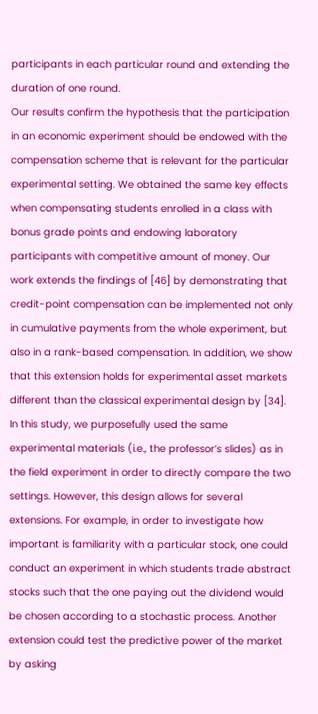participants in each particular round and extending the duration of one round.
Our results confirm the hypothesis that the participation in an economic experiment should be endowed with the compensation scheme that is relevant for the particular experimental setting. We obtained the same key effects when compensating students enrolled in a class with bonus grade points and endowing laboratory participants with competitive amount of money. Our work extends the findings of [46] by demonstrating that credit-point compensation can be implemented not only in cumulative payments from the whole experiment, but also in a rank-based compensation. In addition, we show that this extension holds for experimental asset markets different than the classical experimental design by [34].
In this study, we purposefully used the same experimental materials (i.e., the professor’s slides) as in the field experiment in order to directly compare the two settings. However, this design allows for several extensions. For example, in order to investigate how important is familiarity with a particular stock, one could conduct an experiment in which students trade abstract stocks such that the one paying out the dividend would be chosen according to a stochastic process. Another extension could test the predictive power of the market by asking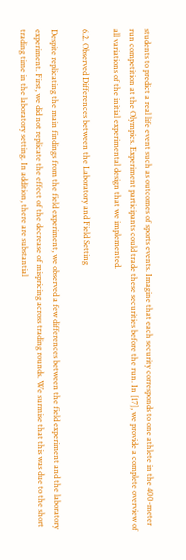students to predict a real life event such as outcomes of sports events. Imagine that each security corresponds to one athlete in the 400-meter run competition at the Olympics. Experiment participants could trade these securities before the run. In [17], we provide a complete overview of all variations of the initial experimental design that we implemented.

6.2. Observed Differences between the Laboratory and Field Setting

Despite replicating the main findings from the field experiment, we observed a few differences between the field experiment and the laboratory experiment. First, we did not replicate the effect of the decrease of mispricing across trading rounds. We surmise that this was due to the short trading time in the laboratory setting. In addition, there are substantial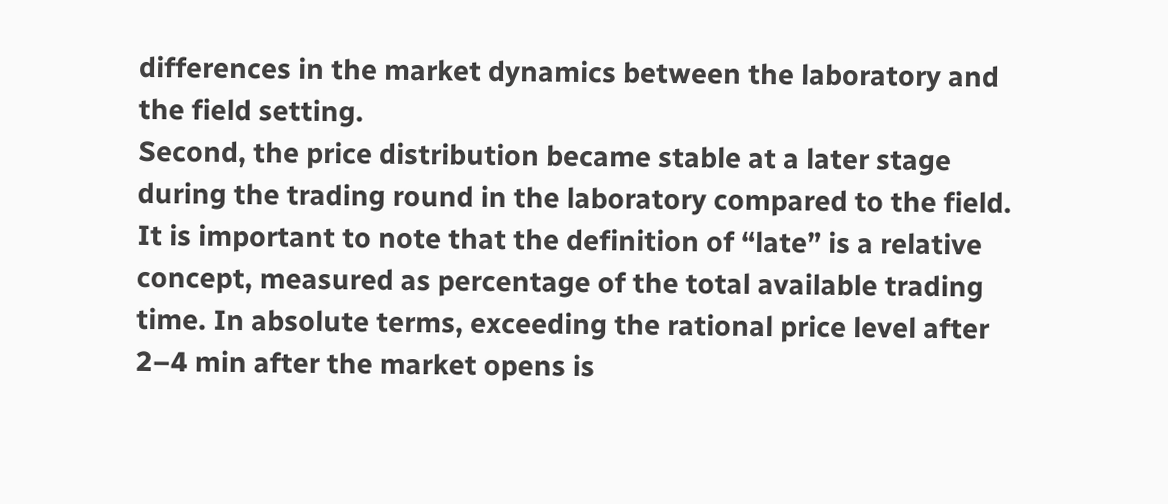differences in the market dynamics between the laboratory and the field setting.
Second, the price distribution became stable at a later stage during the trading round in the laboratory compared to the field. It is important to note that the definition of “late” is a relative concept, measured as percentage of the total available trading time. In absolute terms, exceeding the rational price level after 2–4 min after the market opens is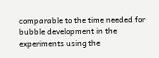comparable to the time needed for bubble development in the experiments using the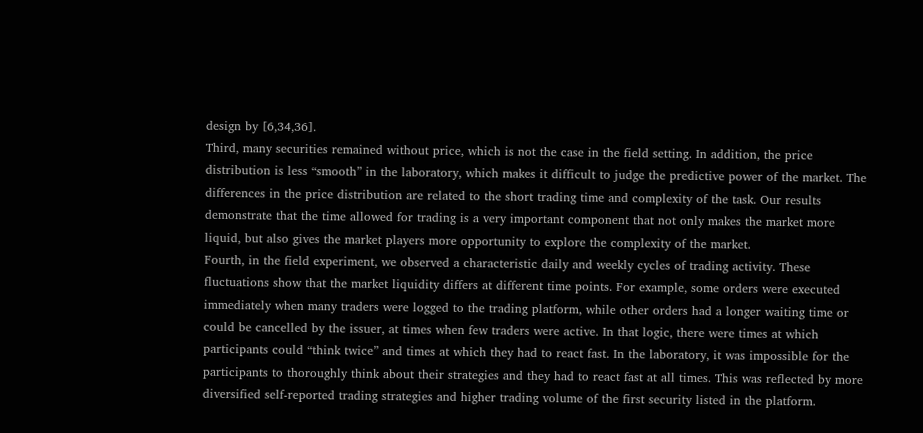design by [6,34,36].
Third, many securities remained without price, which is not the case in the field setting. In addition, the price distribution is less “smooth” in the laboratory, which makes it difficult to judge the predictive power of the market. The differences in the price distribution are related to the short trading time and complexity of the task. Our results demonstrate that the time allowed for trading is a very important component that not only makes the market more liquid, but also gives the market players more opportunity to explore the complexity of the market.
Fourth, in the field experiment, we observed a characteristic daily and weekly cycles of trading activity. These fluctuations show that the market liquidity differs at different time points. For example, some orders were executed immediately when many traders were logged to the trading platform, while other orders had a longer waiting time or could be cancelled by the issuer, at times when few traders were active. In that logic, there were times at which participants could “think twice” and times at which they had to react fast. In the laboratory, it was impossible for the participants to thoroughly think about their strategies and they had to react fast at all times. This was reflected by more diversified self-reported trading strategies and higher trading volume of the first security listed in the platform.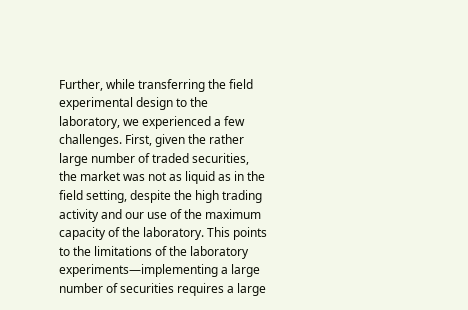Further, while transferring the field experimental design to the laboratory, we experienced a few challenges. First, given the rather large number of traded securities, the market was not as liquid as in the field setting, despite the high trading activity and our use of the maximum capacity of the laboratory. This points to the limitations of the laboratory experiments—implementing a large number of securities requires a large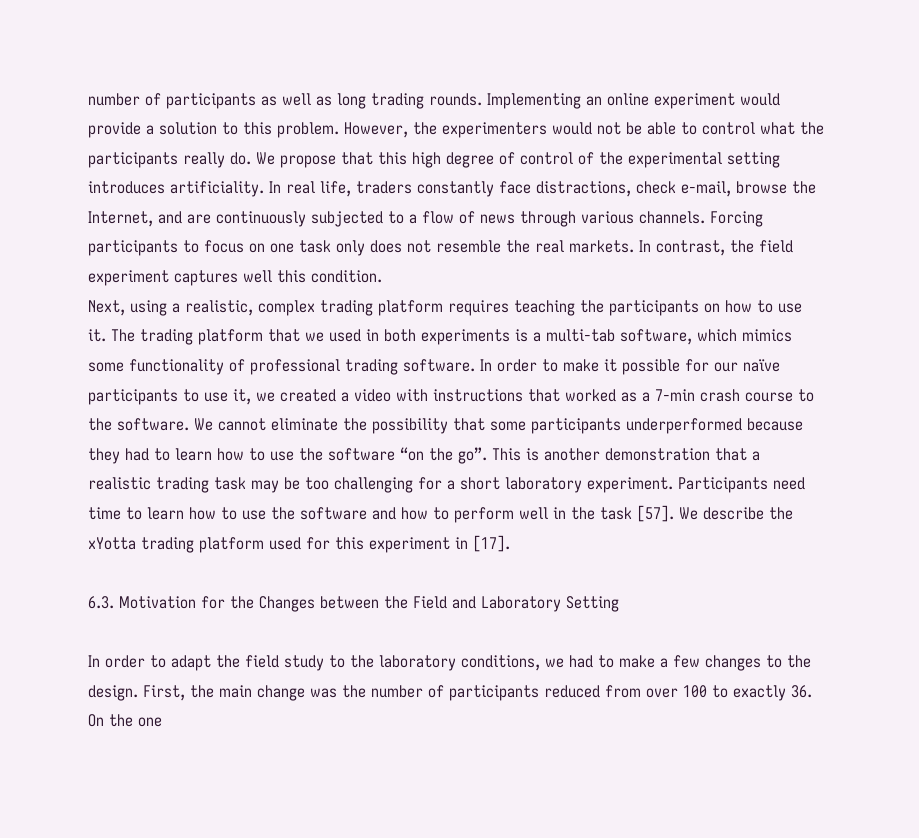number of participants as well as long trading rounds. Implementing an online experiment would provide a solution to this problem. However, the experimenters would not be able to control what the participants really do. We propose that this high degree of control of the experimental setting introduces artificiality. In real life, traders constantly face distractions, check e-mail, browse the Internet, and are continuously subjected to a flow of news through various channels. Forcing participants to focus on one task only does not resemble the real markets. In contrast, the field experiment captures well this condition.
Next, using a realistic, complex trading platform requires teaching the participants on how to use it. The trading platform that we used in both experiments is a multi-tab software, which mimics some functionality of professional trading software. In order to make it possible for our naïve participants to use it, we created a video with instructions that worked as a 7-min crash course to the software. We cannot eliminate the possibility that some participants underperformed because they had to learn how to use the software “on the go”. This is another demonstration that a realistic trading task may be too challenging for a short laboratory experiment. Participants need time to learn how to use the software and how to perform well in the task [57]. We describe the xYotta trading platform used for this experiment in [17].

6.3. Motivation for the Changes between the Field and Laboratory Setting

In order to adapt the field study to the laboratory conditions, we had to make a few changes to the design. First, the main change was the number of participants reduced from over 100 to exactly 36. On the one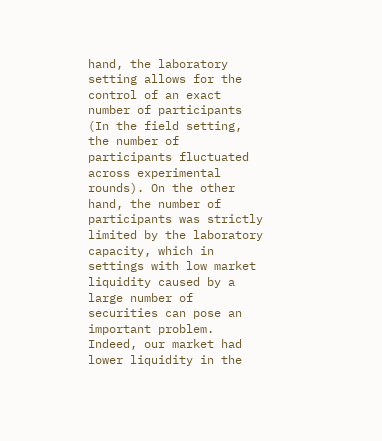hand, the laboratory setting allows for the control of an exact number of participants (In the field setting, the number of participants fluctuated across experimental rounds). On the other hand, the number of participants was strictly limited by the laboratory capacity, which in settings with low market liquidity caused by a large number of securities can pose an important problem. Indeed, our market had lower liquidity in the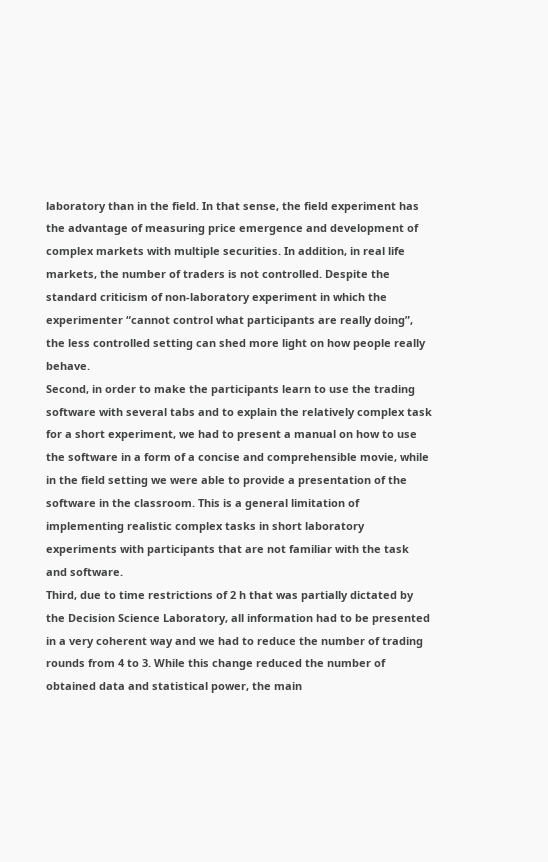laboratory than in the field. In that sense, the field experiment has the advantage of measuring price emergence and development of complex markets with multiple securities. In addition, in real life markets, the number of traders is not controlled. Despite the standard criticism of non-laboratory experiment in which the experimenter “cannot control what participants are really doing”, the less controlled setting can shed more light on how people really behave.
Second, in order to make the participants learn to use the trading software with several tabs and to explain the relatively complex task for a short experiment, we had to present a manual on how to use the software in a form of a concise and comprehensible movie, while in the field setting we were able to provide a presentation of the software in the classroom. This is a general limitation of implementing realistic complex tasks in short laboratory experiments with participants that are not familiar with the task and software.
Third, due to time restrictions of 2 h that was partially dictated by the Decision Science Laboratory, all information had to be presented in a very coherent way and we had to reduce the number of trading rounds from 4 to 3. While this change reduced the number of obtained data and statistical power, the main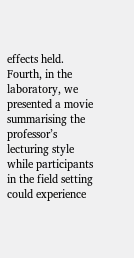effects held.
Fourth, in the laboratory, we presented a movie summarising the professor’s lecturing style while participants in the field setting could experience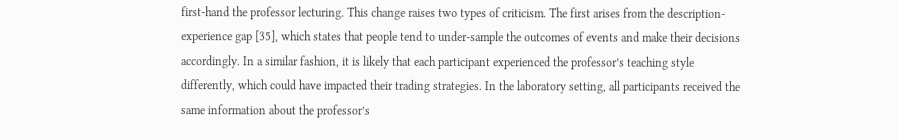first-hand the professor lecturing. This change raises two types of criticism. The first arises from the description-experience gap [35], which states that people tend to under-sample the outcomes of events and make their decisions accordingly. In a similar fashion, it is likely that each participant experienced the professor’s teaching style differently, which could have impacted their trading strategies. In the laboratory setting, all participants received the same information about the professor’s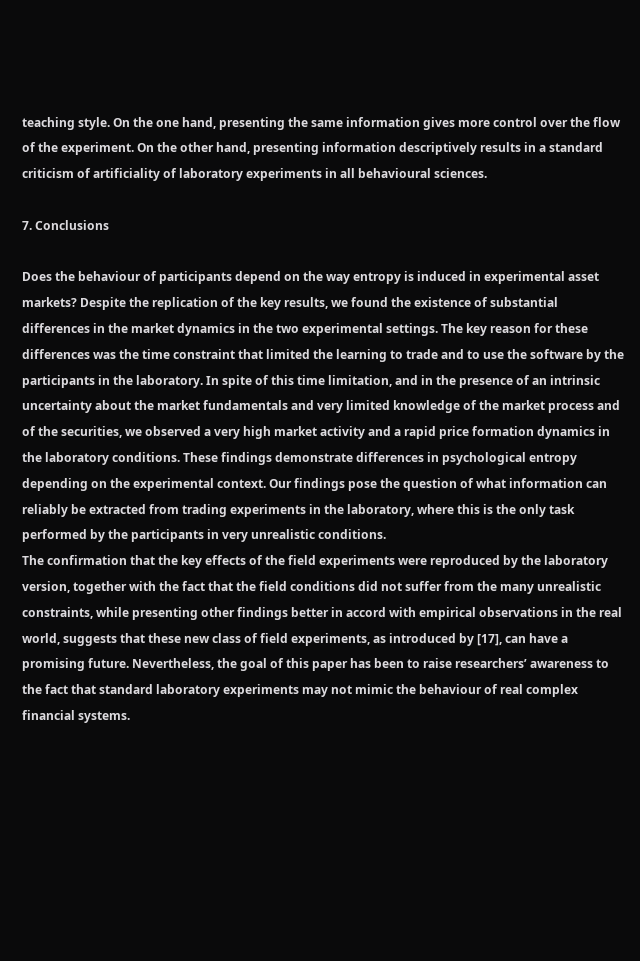teaching style. On the one hand, presenting the same information gives more control over the flow of the experiment. On the other hand, presenting information descriptively results in a standard criticism of artificiality of laboratory experiments in all behavioural sciences.

7. Conclusions

Does the behaviour of participants depend on the way entropy is induced in experimental asset markets? Despite the replication of the key results, we found the existence of substantial differences in the market dynamics in the two experimental settings. The key reason for these differences was the time constraint that limited the learning to trade and to use the software by the participants in the laboratory. In spite of this time limitation, and in the presence of an intrinsic uncertainty about the market fundamentals and very limited knowledge of the market process and of the securities, we observed a very high market activity and a rapid price formation dynamics in the laboratory conditions. These findings demonstrate differences in psychological entropy depending on the experimental context. Our findings pose the question of what information can reliably be extracted from trading experiments in the laboratory, where this is the only task performed by the participants in very unrealistic conditions.
The confirmation that the key effects of the field experiments were reproduced by the laboratory version, together with the fact that the field conditions did not suffer from the many unrealistic constraints, while presenting other findings better in accord with empirical observations in the real world, suggests that these new class of field experiments, as introduced by [17], can have a promising future. Nevertheless, the goal of this paper has been to raise researchers’ awareness to the fact that standard laboratory experiments may not mimic the behaviour of real complex financial systems.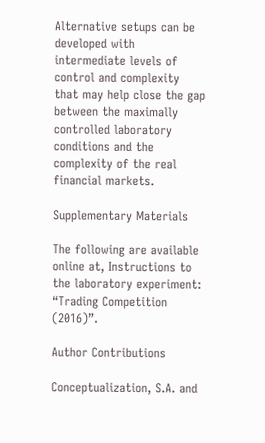Alternative setups can be developed with intermediate levels of control and complexity that may help close the gap between the maximally controlled laboratory conditions and the complexity of the real financial markets.

Supplementary Materials

The following are available online at, Instructions to the laboratory experiment: “Trading Competition (2016)”.

Author Contributions

Conceptualization, S.A. and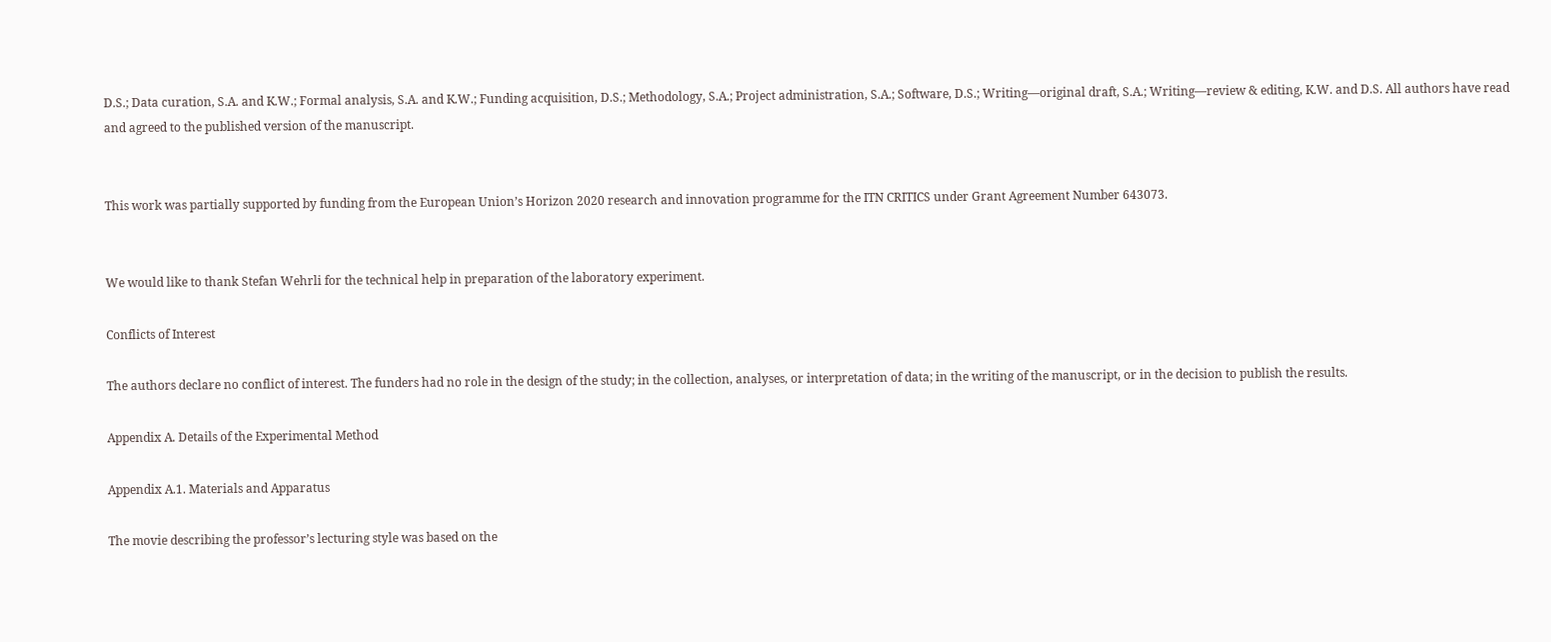D.S.; Data curation, S.A. and K.W.; Formal analysis, S.A. and K.W.; Funding acquisition, D.S.; Methodology, S.A.; Project administration, S.A.; Software, D.S.; Writing—original draft, S.A.; Writing—review & editing, K.W. and D.S. All authors have read and agreed to the published version of the manuscript.


This work was partially supported by funding from the European Union’s Horizon 2020 research and innovation programme for the ITN CRITICS under Grant Agreement Number 643073.


We would like to thank Stefan Wehrli for the technical help in preparation of the laboratory experiment.

Conflicts of Interest

The authors declare no conflict of interest. The funders had no role in the design of the study; in the collection, analyses, or interpretation of data; in the writing of the manuscript, or in the decision to publish the results.

Appendix A. Details of the Experimental Method

Appendix A.1. Materials and Apparatus

The movie describing the professor’s lecturing style was based on the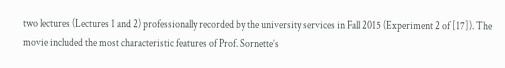two lectures (Lectures 1 and 2) professionally recorded by the university services in Fall 2015 (Experiment 2 of [17]). The movie included the most characteristic features of Prof. Sornette’s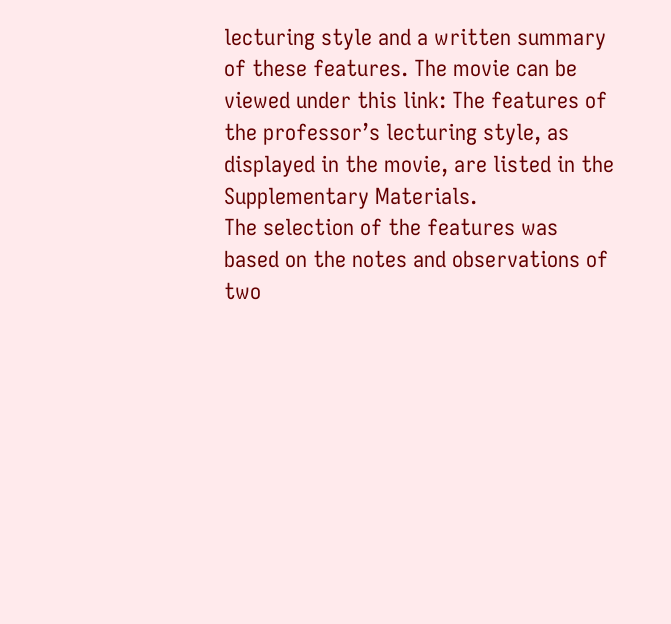lecturing style and a written summary of these features. The movie can be viewed under this link: The features of the professor’s lecturing style, as displayed in the movie, are listed in the Supplementary Materials.
The selection of the features was based on the notes and observations of two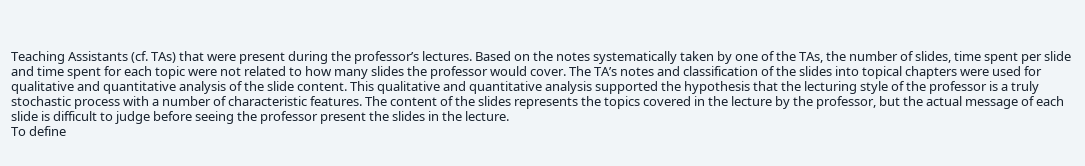Teaching Assistants (cf. TAs) that were present during the professor’s lectures. Based on the notes systematically taken by one of the TAs, the number of slides, time spent per slide and time spent for each topic were not related to how many slides the professor would cover. The TA’s notes and classification of the slides into topical chapters were used for qualitative and quantitative analysis of the slide content. This qualitative and quantitative analysis supported the hypothesis that the lecturing style of the professor is a truly stochastic process with a number of characteristic features. The content of the slides represents the topics covered in the lecture by the professor, but the actual message of each slide is difficult to judge before seeing the professor present the slides in the lecture.
To define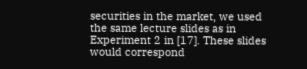securities in the market, we used the same lecture slides as in Experiment 2 in [17]. These slides would correspond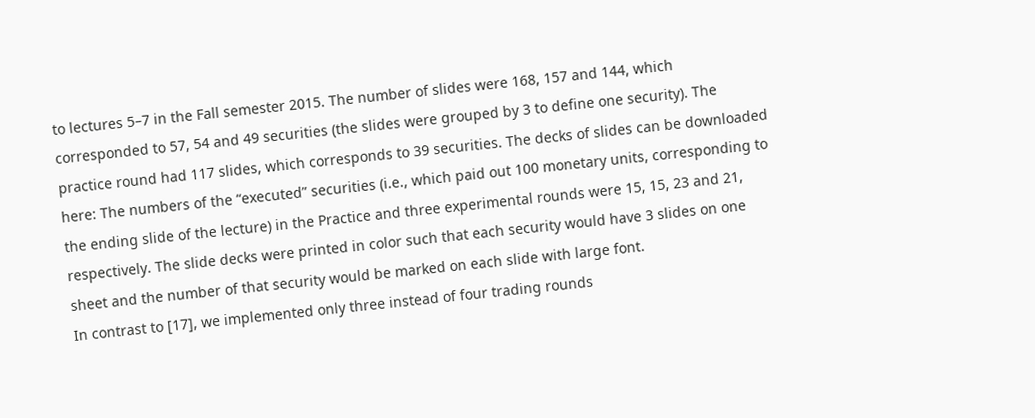to lectures 5–7 in the Fall semester 2015. The number of slides were 168, 157 and 144, which corresponded to 57, 54 and 49 securities (the slides were grouped by 3 to define one security). The practice round had 117 slides, which corresponds to 39 securities. The decks of slides can be downloaded here: The numbers of the “executed” securities (i.e., which paid out 100 monetary units, corresponding to the ending slide of the lecture) in the Practice and three experimental rounds were 15, 15, 23 and 21, respectively. The slide decks were printed in color such that each security would have 3 slides on one sheet and the number of that security would be marked on each slide with large font.
In contrast to [17], we implemented only three instead of four trading rounds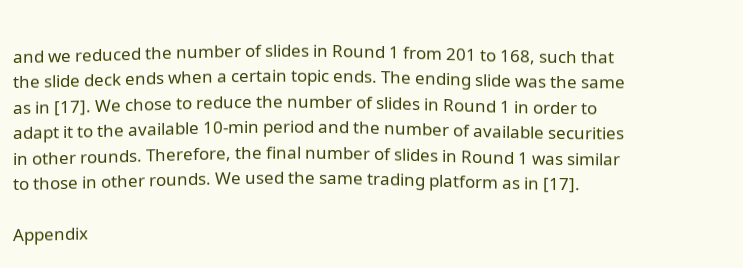and we reduced the number of slides in Round 1 from 201 to 168, such that the slide deck ends when a certain topic ends. The ending slide was the same as in [17]. We chose to reduce the number of slides in Round 1 in order to adapt it to the available 10-min period and the number of available securities in other rounds. Therefore, the final number of slides in Round 1 was similar to those in other rounds. We used the same trading platform as in [17].

Appendix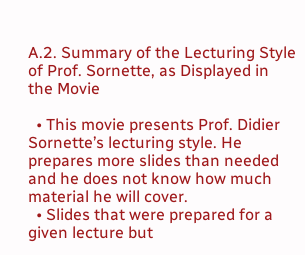A.2. Summary of the Lecturing Style of Prof. Sornette, as Displayed in the Movie

  • This movie presents Prof. Didier Sornette’s lecturing style. He prepares more slides than needed and he does not know how much material he will cover.
  • Slides that were prepared for a given lecture but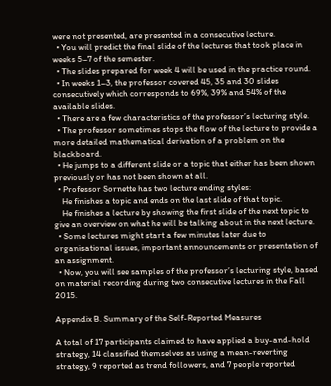were not presented, are presented in a consecutive lecture.
  • You will predict the final slide of the lectures that took place in weeks 5–7 of the semester.
  • The slides prepared for week 4 will be used in the practice round.
  • In weeks 1–3, the professor covered 45, 35 and 30 slides consecutively which corresponds to 69%, 39% and 54% of the available slides.
  • There are a few characteristics of the professor’s lecturing style.
  • The professor sometimes stops the flow of the lecture to provide a more detailed mathematical derivation of a problem on the blackboard.
  • He jumps to a different slide or a topic that either has been shown previously or has not been shown at all.
  • Professor Sornette has two lecture ending styles:
    He finishes a topic and ends on the last slide of that topic.
    He finishes a lecture by showing the first slide of the next topic to give an overview on what he will be talking about in the next lecture.
  • Some lectures might start a few minutes later due to organisational issues, important announcements or presentation of an assignment.
  • Now, you will see samples of the professor’s lecturing style, based on material recording during two consecutive lectures in the Fall 2015.

Appendix B. Summary of the Self-Reported Measures

A total of 17 participants claimed to have applied a buy-and-hold strategy, 14 classified themselves as using a mean-reverting strategy, 9 reported as trend followers, and 7 people reported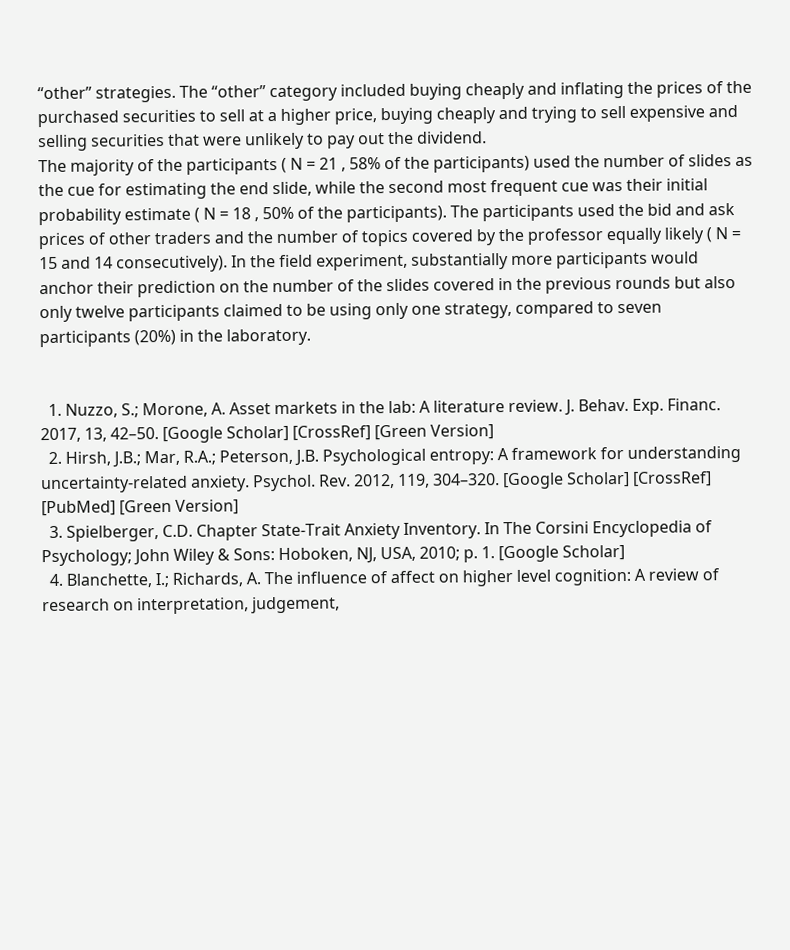“other” strategies. The “other” category included buying cheaply and inflating the prices of the purchased securities to sell at a higher price, buying cheaply and trying to sell expensive and selling securities that were unlikely to pay out the dividend.
The majority of the participants ( N = 21 , 58% of the participants) used the number of slides as the cue for estimating the end slide, while the second most frequent cue was their initial probability estimate ( N = 18 , 50% of the participants). The participants used the bid and ask prices of other traders and the number of topics covered by the professor equally likely ( N = 15 and 14 consecutively). In the field experiment, substantially more participants would anchor their prediction on the number of the slides covered in the previous rounds but also only twelve participants claimed to be using only one strategy, compared to seven participants (20%) in the laboratory.


  1. Nuzzo, S.; Morone, A. Asset markets in the lab: A literature review. J. Behav. Exp. Financ. 2017, 13, 42–50. [Google Scholar] [CrossRef] [Green Version]
  2. Hirsh, J.B.; Mar, R.A.; Peterson, J.B. Psychological entropy: A framework for understanding uncertainty-related anxiety. Psychol. Rev. 2012, 119, 304–320. [Google Scholar] [CrossRef] [PubMed] [Green Version]
  3. Spielberger, C.D. Chapter State-Trait Anxiety Inventory. In The Corsini Encyclopedia of Psychology; John Wiley & Sons: Hoboken, NJ, USA, 2010; p. 1. [Google Scholar]
  4. Blanchette, I.; Richards, A. The influence of affect on higher level cognition: A review of research on interpretation, judgement,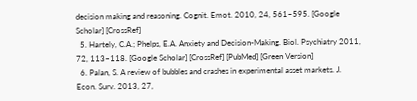decision making and reasoning. Cognit. Emot. 2010, 24, 561–595. [Google Scholar] [CrossRef]
  5. Hartely, C.A.; Phelps, E.A. Anxiety and Decision-Making. Biol. Psychiatry 2011, 72, 113–118. [Google Scholar] [CrossRef] [PubMed] [Green Version]
  6. Palan, S. A review of bubbles and crashes in experimental asset markets. J. Econ. Surv. 2013, 27,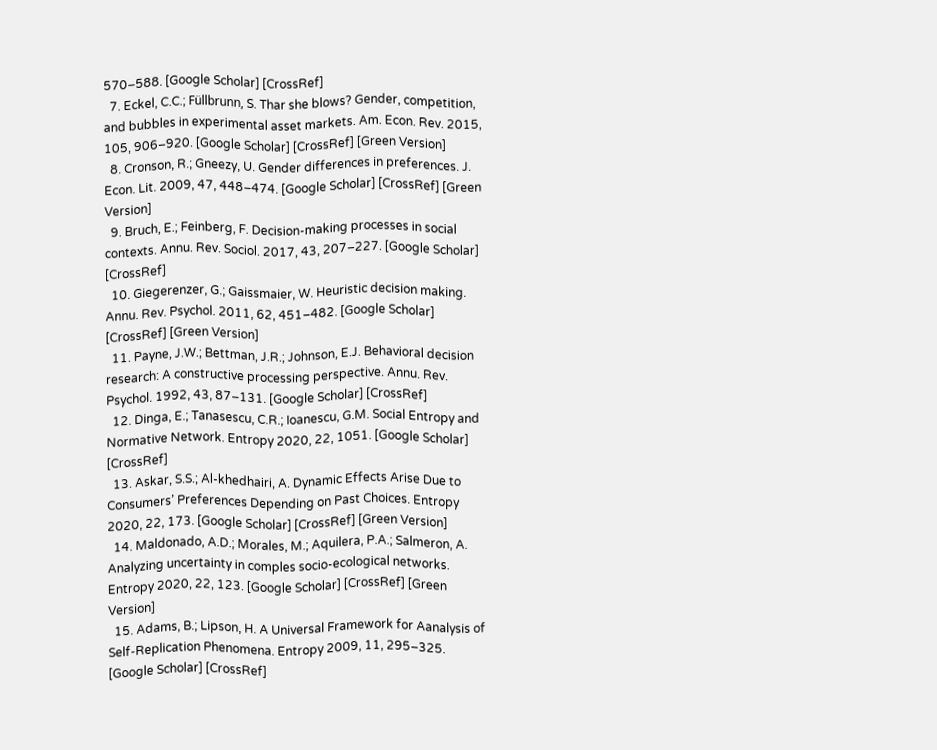570–588. [Google Scholar] [CrossRef]
  7. Eckel, C.C.; Füllbrunn, S. Thar she blows? Gender, competition, and bubbles in experimental asset markets. Am. Econ. Rev. 2015, 105, 906–920. [Google Scholar] [CrossRef] [Green Version]
  8. Cronson, R.; Gneezy, U. Gender differences in preferences. J. Econ. Lit. 2009, 47, 448–474. [Google Scholar] [CrossRef] [Green Version]
  9. Bruch, E.; Feinberg, F. Decision-making processes in social contexts. Annu. Rev. Sociol. 2017, 43, 207–227. [Google Scholar] [CrossRef]
  10. Giegerenzer, G.; Gaissmaier, W. Heuristic decision making. Annu. Rev. Psychol. 2011, 62, 451–482. [Google Scholar] [CrossRef] [Green Version]
  11. Payne, J.W.; Bettman, J.R.; Johnson, E.J. Behavioral decision research: A constructive processing perspective. Annu. Rev. Psychol. 1992, 43, 87–131. [Google Scholar] [CrossRef]
  12. Dinga, E.; Tanasescu, C.R.; Ioanescu, G.M. Social Entropy and Normative Network. Entropy 2020, 22, 1051. [Google Scholar] [CrossRef]
  13. Askar, S.S.; Al-khedhairi, A. Dynamic Effects Arise Due to Consumers’ Preferences Depending on Past Choices. Entropy 2020, 22, 173. [Google Scholar] [CrossRef] [Green Version]
  14. Maldonado, A.D.; Morales, M.; Aquilera, P.A.; Salmeron, A. Analyzing uncertainty in comples socio-ecological networks. Entropy 2020, 22, 123. [Google Scholar] [CrossRef] [Green Version]
  15. Adams, B.; Lipson, H. A Universal Framework for Aanalysis of Self-Replication Phenomena. Entropy 2009, 11, 295–325. [Google Scholar] [CrossRef]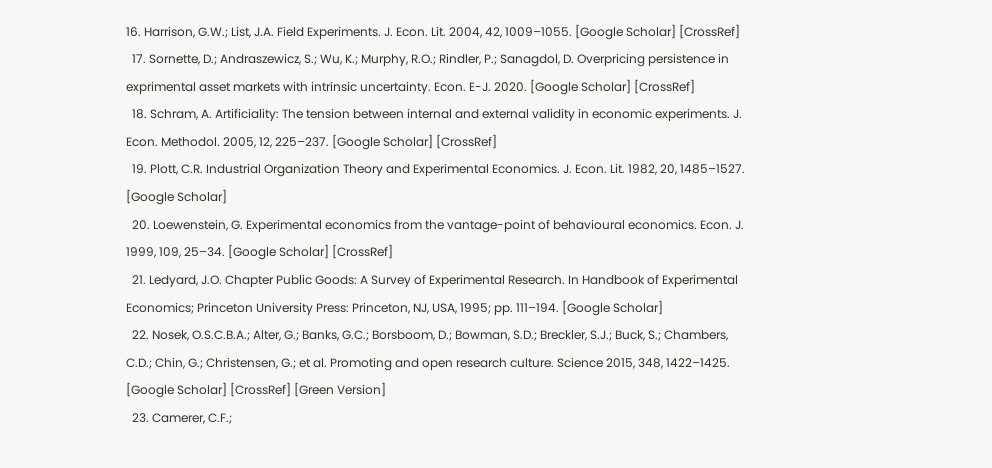16. Harrison, G.W.; List, J.A. Field Experiments. J. Econ. Lit. 2004, 42, 1009–1055. [Google Scholar] [CrossRef]
  17. Sornette, D.; Andraszewicz, S.; Wu, K.; Murphy, R.O.; Rindler, P.; Sanagdol, D. Overpricing persistence in exprimental asset markets with intrinsic uncertainty. Econ. E-J. 2020. [Google Scholar] [CrossRef]
  18. Schram, A. Artificiality: The tension between internal and external validity in economic experiments. J. Econ. Methodol. 2005, 12, 225–237. [Google Scholar] [CrossRef]
  19. Plott, C.R. Industrial Organization Theory and Experimental Economics. J. Econ. Lit. 1982, 20, 1485–1527. [Google Scholar]
  20. Loewenstein, G. Experimental economics from the vantage-point of behavioural economics. Econ. J. 1999, 109, 25–34. [Google Scholar] [CrossRef]
  21. Ledyard, J.O. Chapter Public Goods: A Survey of Experimental Research. In Handbook of Experimental Economics; Princeton University Press: Princeton, NJ, USA, 1995; pp. 111–194. [Google Scholar]
  22. Nosek, O.S.C.B.A.; Alter, G.; Banks, G.C.; Borsboom, D.; Bowman, S.D.; Breckler, S.J.; Buck, S.; Chambers, C.D.; Chin, G.; Christensen, G.; et al. Promoting and open research culture. Science 2015, 348, 1422–1425. [Google Scholar] [CrossRef] [Green Version]
  23. Camerer, C.F.;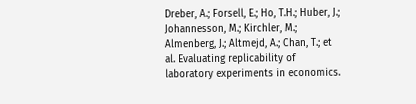Dreber, A.; Forsell, E.; Ho, T.H.; Huber, J.; Johannesson, M.; Kirchler, M.; Almenberg, J.; Altmejd, A.; Chan, T.; et al. Evaluating replicability of laboratory experiments in economics.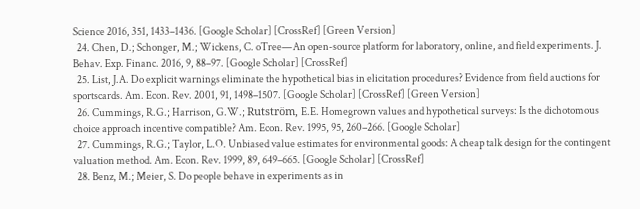Science 2016, 351, 1433–1436. [Google Scholar] [CrossRef] [Green Version]
  24. Chen, D.; Schonger, M.; Wickens, C. oTree—An open-source platform for laboratory, online, and field experiments. J. Behav. Exp. Financ. 2016, 9, 88–97. [Google Scholar] [CrossRef]
  25. List, J.A. Do explicit warnings eliminate the hypothetical bias in elicitation procedures? Evidence from field auctions for sportscards. Am. Econ. Rev. 2001, 91, 1498–1507. [Google Scholar] [CrossRef] [Green Version]
  26. Cummings, R.G.; Harrison, G.W.; Rutström, E.E. Homegrown values and hypothetical surveys: Is the dichotomous choice approach incentive compatible? Am. Econ. Rev. 1995, 95, 260–266. [Google Scholar]
  27. Cummings, R.G.; Taylor, L.O. Unbiased value estimates for environmental goods: A cheap talk design for the contingent valuation method. Am. Econ. Rev. 1999, 89, 649–665. [Google Scholar] [CrossRef]
  28. Benz, M.; Meier, S. Do people behave in experiments as in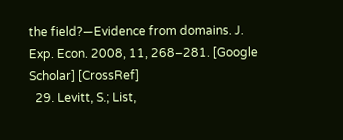the field?—Evidence from domains. J. Exp. Econ. 2008, 11, 268–281. [Google Scholar] [CrossRef]
  29. Levitt, S.; List,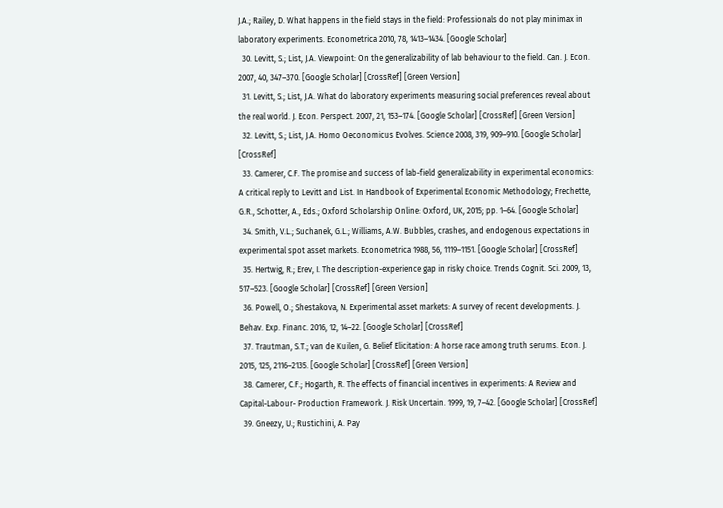J.A.; Railey, D. What happens in the field stays in the field: Professionals do not play minimax in laboratory experiments. Econometrica 2010, 78, 1413–1434. [Google Scholar]
  30. Levitt, S.; List, J.A. Viewpoint: On the generalizability of lab behaviour to the field. Can. J. Econ. 2007, 40, 347–370. [Google Scholar] [CrossRef] [Green Version]
  31. Levitt, S.; List, J.A. What do laboratory experiments measuring social preferences reveal about the real world. J. Econ. Perspect. 2007, 21, 153–174. [Google Scholar] [CrossRef] [Green Version]
  32. Levitt, S.; List, J.A. Homo Oeconomicus Evolves. Science 2008, 319, 909–910. [Google Scholar] [CrossRef]
  33. Camerer, C.F. The promise and success of lab-field generalizability in experimental economics: A critical reply to Levitt and List. In Handbook of Experimental Economic Methodology; Frechette, G.R., Schotter, A., Eds.; Oxford Scholarship Online: Oxford, UK, 2015; pp. 1–64. [Google Scholar]
  34. Smith, V.L.; Suchanek, G.L.; Williams, A.W. Bubbles, crashes, and endogenous expectations in experimental spot asset markets. Econometrica 1988, 56, 1119–1151. [Google Scholar] [CrossRef]
  35. Hertwig, R.; Erev, I. The description-experience gap in risky choice. Trends Cognit. Sci. 2009, 13, 517–523. [Google Scholar] [CrossRef] [Green Version]
  36. Powell, O.; Shestakova, N. Experimental asset markets: A survey of recent developments. J. Behav. Exp. Financ. 2016, 12, 14–22. [Google Scholar] [CrossRef]
  37. Trautman, S.T.; van de Kuilen, G. Belief Elicitation: A horse race among truth serums. Econ. J. 2015, 125, 2116–2135. [Google Scholar] [CrossRef] [Green Version]
  38. Camerer, C.F.; Hogarth, R. The effects of financial incentives in experiments: A Review and Capital-Labour- Production Framework. J. Risk Uncertain. 1999, 19, 7–42. [Google Scholar] [CrossRef]
  39. Gneezy, U.; Rustichini, A. Pay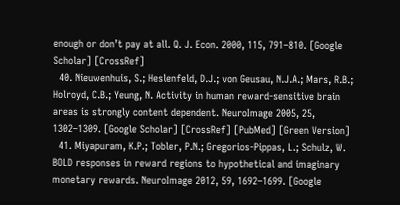enough or don’t pay at all. Q. J. Econ. 2000, 115, 791–810. [Google Scholar] [CrossRef]
  40. Nieuwenhuis, S.; Heslenfeld, D.J.; von Geusau, N.J.A.; Mars, R.B.; Holroyd, C.B.; Yeung, N. Activity in human reward-sensitive brain areas is strongly content dependent. NeuroImage 2005, 25, 1302–1309. [Google Scholar] [CrossRef] [PubMed] [Green Version]
  41. Miyapuram, K.P.; Tobler, P.N.; Gregorios-Pippas, L.; Schulz, W. BOLD responses in reward regions to hypothetical and imaginary monetary rewards. NeuroImage 2012, 59, 1692–1699. [Google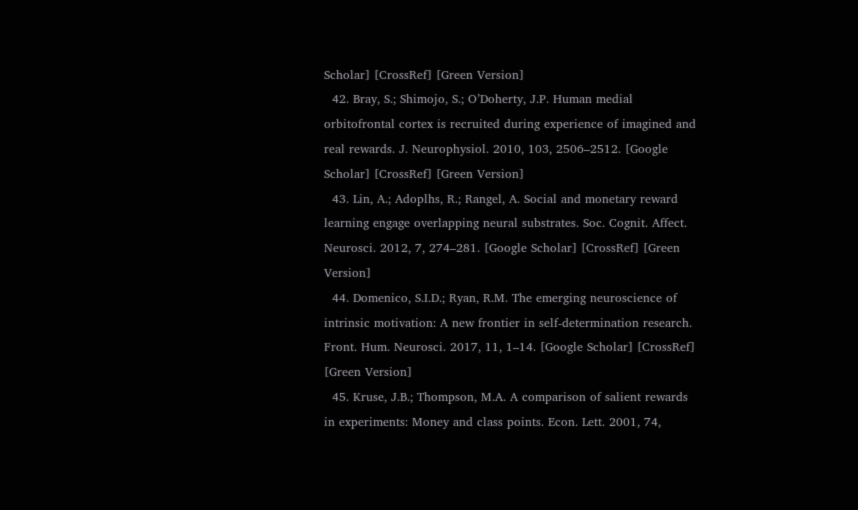Scholar] [CrossRef] [Green Version]
  42. Bray, S.; Shimojo, S.; O’Doherty, J.P. Human medial orbitofrontal cortex is recruited during experience of imagined and real rewards. J. Neurophysiol. 2010, 103, 2506–2512. [Google Scholar] [CrossRef] [Green Version]
  43. Lin, A.; Adoplhs, R.; Rangel, A. Social and monetary reward learning engage overlapping neural substrates. Soc. Cognit. Affect. Neurosci. 2012, 7, 274–281. [Google Scholar] [CrossRef] [Green Version]
  44. Domenico, S.I.D.; Ryan, R.M. The emerging neuroscience of intrinsic motivation: A new frontier in self-determination research. Front. Hum. Neurosci. 2017, 11, 1–14. [Google Scholar] [CrossRef] [Green Version]
  45. Kruse, J.B.; Thompson, M.A. A comparison of salient rewards in experiments: Money and class points. Econ. Lett. 2001, 74,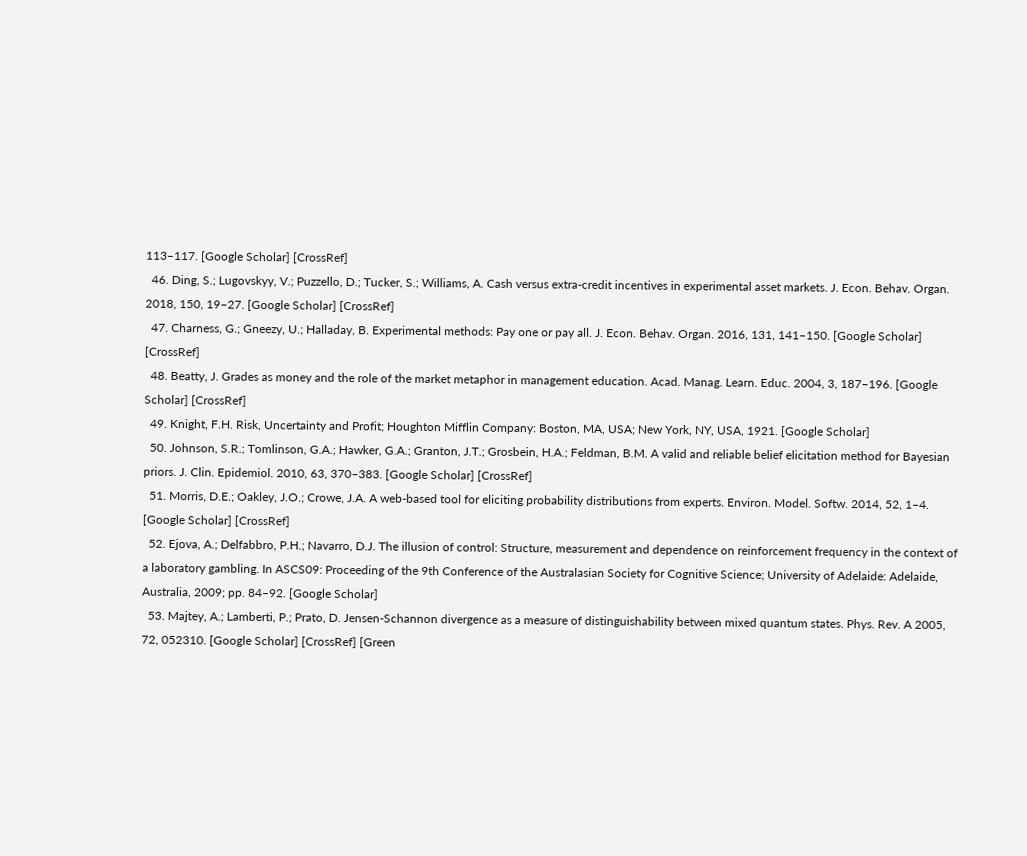113–117. [Google Scholar] [CrossRef]
  46. Ding, S.; Lugovskyy, V.; Puzzello, D.; Tucker, S.; Williams, A. Cash versus extra-credit incentives in experimental asset markets. J. Econ. Behav. Organ. 2018, 150, 19–27. [Google Scholar] [CrossRef]
  47. Charness, G.; Gneezy, U.; Halladay, B. Experimental methods: Pay one or pay all. J. Econ. Behav. Organ. 2016, 131, 141–150. [Google Scholar] [CrossRef]
  48. Beatty, J. Grades as money and the role of the market metaphor in management education. Acad. Manag. Learn. Educ. 2004, 3, 187–196. [Google Scholar] [CrossRef]
  49. Knight, F.H. Risk, Uncertainty and Profit; Houghton Mifflin Company: Boston, MA, USA; New York, NY, USA, 1921. [Google Scholar]
  50. Johnson, S.R.; Tomlinson, G.A.; Hawker, G.A.; Granton, J.T.; Grosbein, H.A.; Feldman, B.M. A valid and reliable belief elicitation method for Bayesian priors. J. Clin. Epidemiol. 2010, 63, 370–383. [Google Scholar] [CrossRef]
  51. Morris, D.E.; Oakley, J.O.; Crowe, J.A. A web-based tool for eliciting probability distributions from experts. Environ. Model. Softw. 2014, 52, 1–4. [Google Scholar] [CrossRef]
  52. Ejova, A.; Delfabbro, P.H.; Navarro, D.J. The illusion of control: Structure, measurement and dependence on reinforcement frequency in the context of a laboratory gambling. In ASCS09: Proceeding of the 9th Conference of the Australasian Society for Cognitive Science; University of Adelaide: Adelaide, Australia, 2009; pp. 84–92. [Google Scholar]
  53. Majtey, A.; Lamberti, P.; Prato, D. Jensen-Schannon divergence as a measure of distinguishability between mixed quantum states. Phys. Rev. A 2005, 72, 052310. [Google Scholar] [CrossRef] [Green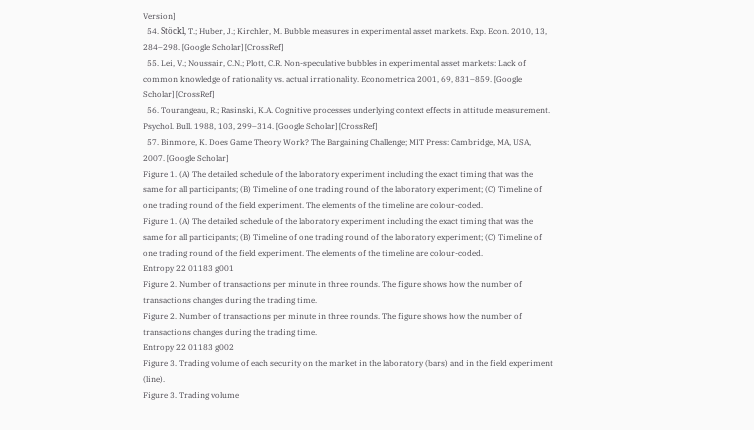Version]
  54. Stöckl, T.; Huber, J.; Kirchler, M. Bubble measures in experimental asset markets. Exp. Econ. 2010, 13, 284–298. [Google Scholar] [CrossRef]
  55. Lei, V.; Noussair, C.N.; Plott, C.R. Non-speculative bubbles in experimental asset markets: Lack of common knowledge of rationality vs. actual irrationality. Econometrica 2001, 69, 831–859. [Google Scholar] [CrossRef]
  56. Tourangeau, R.; Rasinski, K.A. Cognitive processes underlying context effects in attitude measurement. Psychol. Bull. 1988, 103, 299–314. [Google Scholar] [CrossRef]
  57. Binmore, K. Does Game Theory Work? The Bargaining Challenge; MIT Press: Cambridge, MA, USA, 2007. [Google Scholar]
Figure 1. (A) The detailed schedule of the laboratory experiment including the exact timing that was the same for all participants; (B) Timeline of one trading round of the laboratory experiment; (C) Timeline of one trading round of the field experiment. The elements of the timeline are colour-coded.
Figure 1. (A) The detailed schedule of the laboratory experiment including the exact timing that was the same for all participants; (B) Timeline of one trading round of the laboratory experiment; (C) Timeline of one trading round of the field experiment. The elements of the timeline are colour-coded.
Entropy 22 01183 g001
Figure 2. Number of transactions per minute in three rounds. The figure shows how the number of transactions changes during the trading time.
Figure 2. Number of transactions per minute in three rounds. The figure shows how the number of transactions changes during the trading time.
Entropy 22 01183 g002
Figure 3. Trading volume of each security on the market in the laboratory (bars) and in the field experiment (line).
Figure 3. Trading volume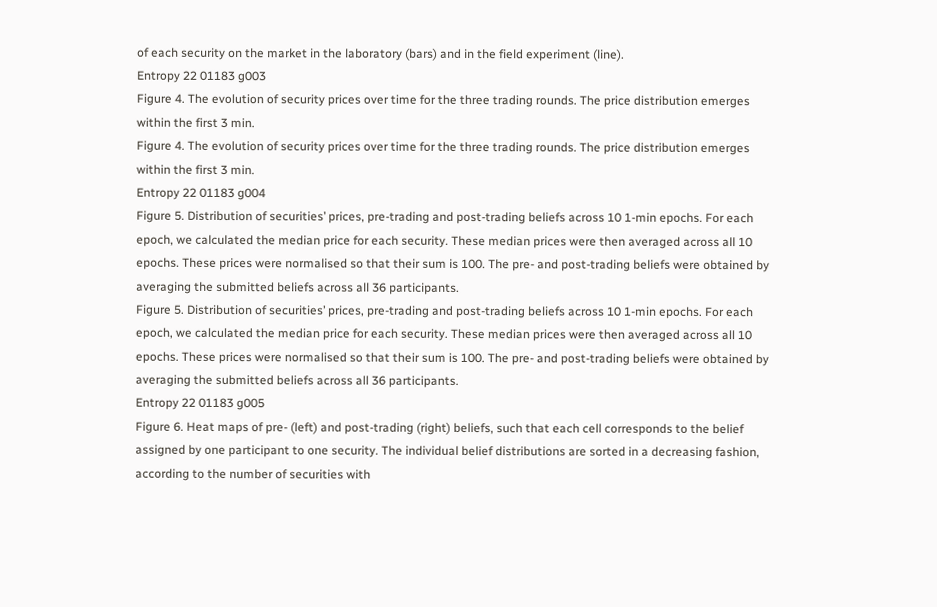of each security on the market in the laboratory (bars) and in the field experiment (line).
Entropy 22 01183 g003
Figure 4. The evolution of security prices over time for the three trading rounds. The price distribution emerges within the first 3 min.
Figure 4. The evolution of security prices over time for the three trading rounds. The price distribution emerges within the first 3 min.
Entropy 22 01183 g004
Figure 5. Distribution of securities’ prices, pre-trading and post-trading beliefs across 10 1-min epochs. For each epoch, we calculated the median price for each security. These median prices were then averaged across all 10 epochs. These prices were normalised so that their sum is 100. The pre- and post-trading beliefs were obtained by averaging the submitted beliefs across all 36 participants.
Figure 5. Distribution of securities’ prices, pre-trading and post-trading beliefs across 10 1-min epochs. For each epoch, we calculated the median price for each security. These median prices were then averaged across all 10 epochs. These prices were normalised so that their sum is 100. The pre- and post-trading beliefs were obtained by averaging the submitted beliefs across all 36 participants.
Entropy 22 01183 g005
Figure 6. Heat maps of pre- (left) and post-trading (right) beliefs, such that each cell corresponds to the belief assigned by one participant to one security. The individual belief distributions are sorted in a decreasing fashion, according to the number of securities with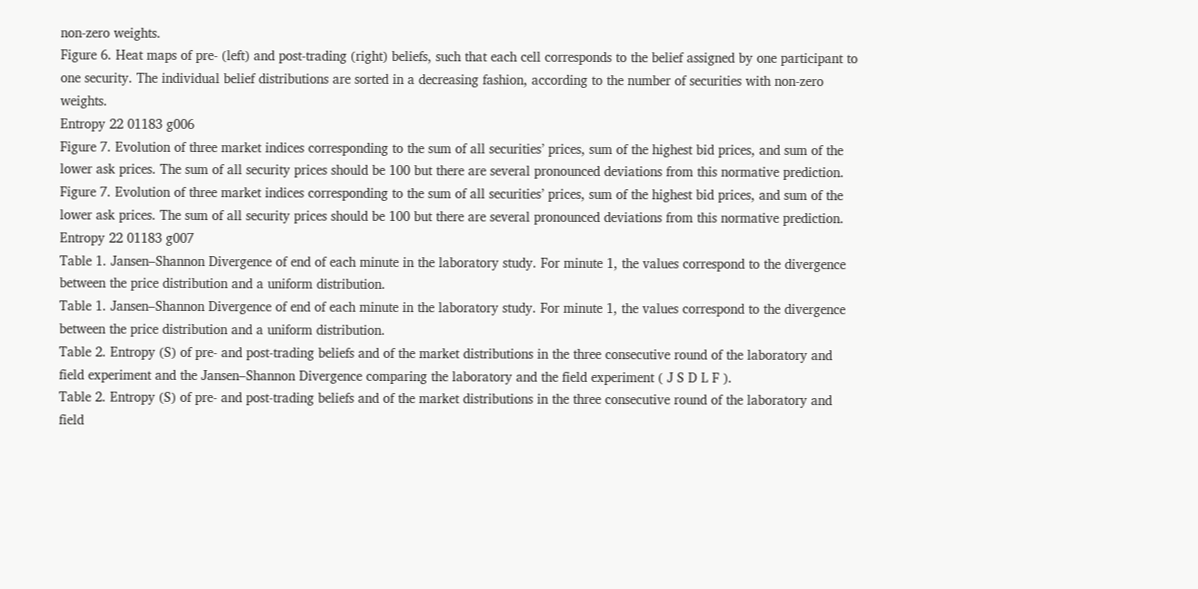non-zero weights.
Figure 6. Heat maps of pre- (left) and post-trading (right) beliefs, such that each cell corresponds to the belief assigned by one participant to one security. The individual belief distributions are sorted in a decreasing fashion, according to the number of securities with non-zero weights.
Entropy 22 01183 g006
Figure 7. Evolution of three market indices corresponding to the sum of all securities’ prices, sum of the highest bid prices, and sum of the lower ask prices. The sum of all security prices should be 100 but there are several pronounced deviations from this normative prediction.
Figure 7. Evolution of three market indices corresponding to the sum of all securities’ prices, sum of the highest bid prices, and sum of the lower ask prices. The sum of all security prices should be 100 but there are several pronounced deviations from this normative prediction.
Entropy 22 01183 g007
Table 1. Jansen–Shannon Divergence of end of each minute in the laboratory study. For minute 1, the values correspond to the divergence between the price distribution and a uniform distribution.
Table 1. Jansen–Shannon Divergence of end of each minute in the laboratory study. For minute 1, the values correspond to the divergence between the price distribution and a uniform distribution.
Table 2. Entropy (S) of pre- and post-trading beliefs and of the market distributions in the three consecutive round of the laboratory and field experiment and the Jansen–Shannon Divergence comparing the laboratory and the field experiment ( J S D L F ).
Table 2. Entropy (S) of pre- and post-trading beliefs and of the market distributions in the three consecutive round of the laboratory and field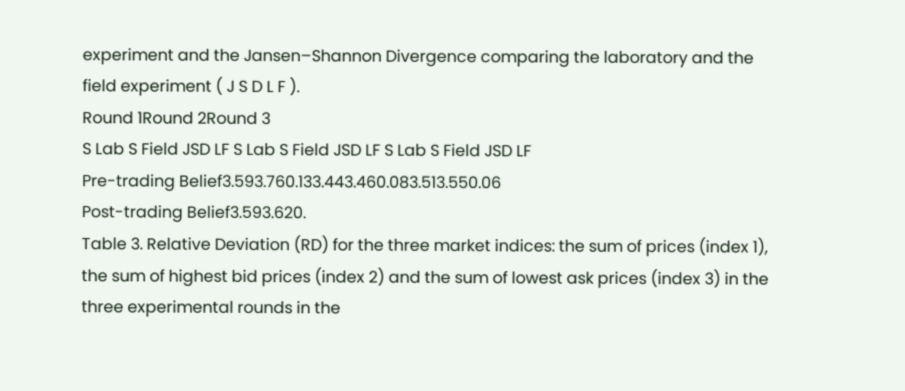experiment and the Jansen–Shannon Divergence comparing the laboratory and the field experiment ( J S D L F ).
Round 1Round 2Round 3
S Lab S Field JSD LF S Lab S Field JSD LF S Lab S Field JSD LF
Pre-trading Belief3.593.760.133.443.460.083.513.550.06
Post-trading Belief3.593.620.
Table 3. Relative Deviation (RD) for the three market indices: the sum of prices (index 1), the sum of highest bid prices (index 2) and the sum of lowest ask prices (index 3) in the three experimental rounds in the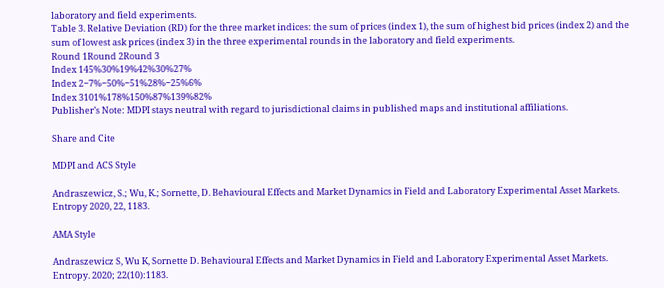laboratory and field experiments.
Table 3. Relative Deviation (RD) for the three market indices: the sum of prices (index 1), the sum of highest bid prices (index 2) and the sum of lowest ask prices (index 3) in the three experimental rounds in the laboratory and field experiments.
Round 1Round 2Round 3
Index 145%30%19%42%30%27%
Index 2−7%−50%−51%28%−25%6%
Index 3101%178%150%87%139%82%
Publisher’s Note: MDPI stays neutral with regard to jurisdictional claims in published maps and institutional affiliations.

Share and Cite

MDPI and ACS Style

Andraszewicz, S.; Wu, K.; Sornette, D. Behavioural Effects and Market Dynamics in Field and Laboratory Experimental Asset Markets. Entropy 2020, 22, 1183.

AMA Style

Andraszewicz S, Wu K, Sornette D. Behavioural Effects and Market Dynamics in Field and Laboratory Experimental Asset Markets. Entropy. 2020; 22(10):1183.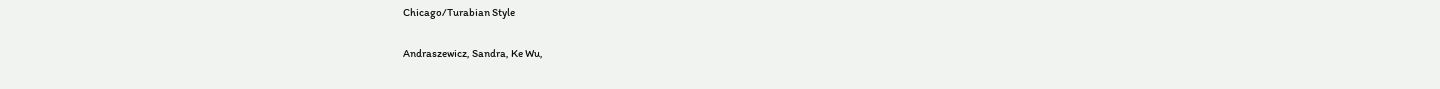Chicago/Turabian Style

Andraszewicz, Sandra, Ke Wu,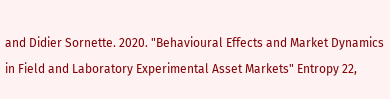and Didier Sornette. 2020. "Behavioural Effects and Market Dynamics in Field and Laboratory Experimental Asset Markets" Entropy 22,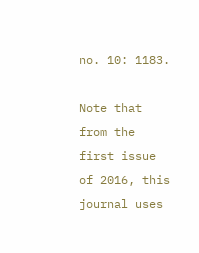no. 10: 1183.

Note that from the first issue of 2016, this journal uses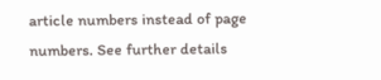article numbers instead of page numbers. See further details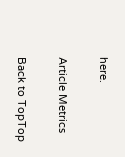here.

Article Metrics

Back to TopTop